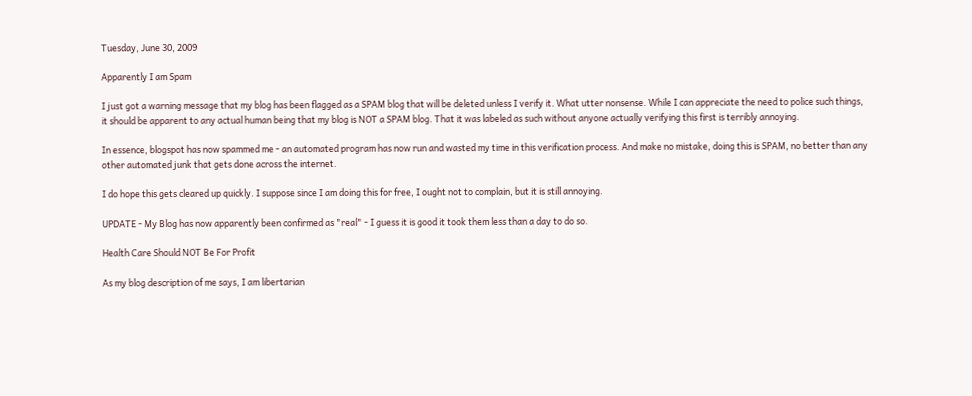Tuesday, June 30, 2009

Apparently I am Spam

I just got a warning message that my blog has been flagged as a SPAM blog that will be deleted unless I verify it. What utter nonsense. While I can appreciate the need to police such things, it should be apparent to any actual human being that my blog is NOT a SPAM blog. That it was labeled as such without anyone actually verifying this first is terribly annoying.

In essence, blogspot has now spammed me - an automated program has now run and wasted my time in this verification process. And make no mistake, doing this is SPAM, no better than any other automated junk that gets done across the internet.

I do hope this gets cleared up quickly. I suppose since I am doing this for free, I ought not to complain, but it is still annoying.

UPDATE - My Blog has now apparently been confirmed as "real" - I guess it is good it took them less than a day to do so.

Health Care Should NOT Be For Profit

As my blog description of me says, I am libertarian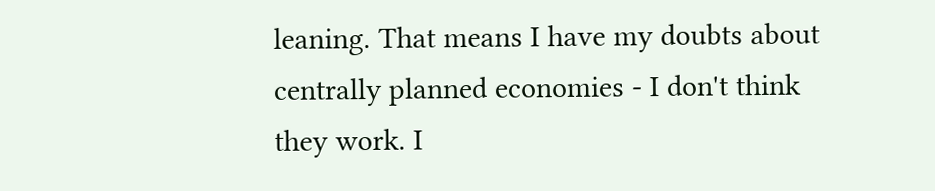leaning. That means I have my doubts about centrally planned economies - I don't think they work. I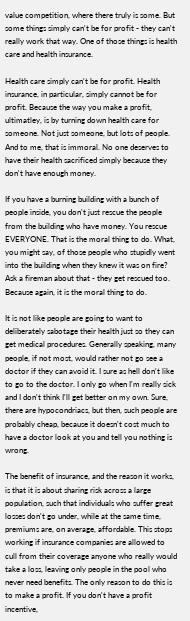value competition, where there truly is some. But some things simply can't be for profit - they can't really work that way. One of those things is health care and health insurance.

Health care simply can't be for profit. Health insurance, in particular, simply cannot be for profit. Because the way you make a profit, ultimatley, is by turning down health care for someone. Not just someone, but lots of people. And to me, that is immoral. No one deserves to have their health sacrificed simply because they don't have enough money.

If you have a burning building with a bunch of people inside, you don't just rescue the people from the building who have money. You rescue EVERYONE. That is the moral thing to do. What, you might say, of those people who stupidly went into the building when they knew it was on fire? Ask a fireman about that - they get rescued too. Because again, it is the moral thing to do.

It is not like people are going to want to deliberately sabotage their health just so they can get medical procedures. Generally speaking, many people, if not most, would rather not go see a doctor if they can avoid it. I sure as hell don't like to go to the doctor. I only go when I'm really sick and I don't think I'll get better on my own. Sure, there are hypocondriacs, but then, such people are probably cheap, because it doesn't cost much to have a doctor look at you and tell you nothing is wrong.

The benefit of insurance, and the reason it works, is that it is about sharing risk across a large population, such that individuals who suffer great losses don't go under, while at the same time, premiums are, on average, affordable. This stops working if insurance companies are allowed to cull from their coverage anyone who really would take a loss, leaving only people in the pool who never need benefits. The only reason to do this is to make a profit. If you don't have a profit incentive,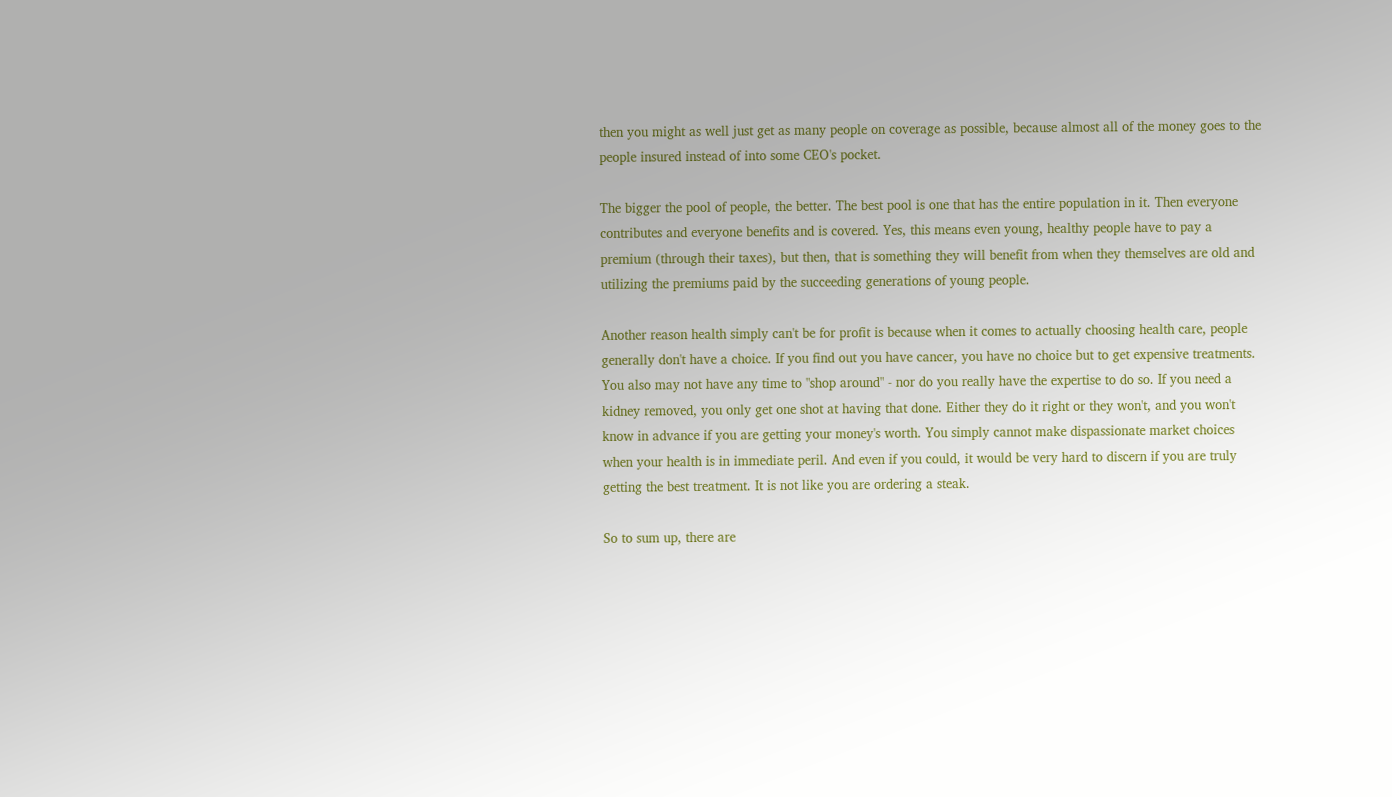then you might as well just get as many people on coverage as possible, because almost all of the money goes to the people insured instead of into some CEO's pocket.

The bigger the pool of people, the better. The best pool is one that has the entire population in it. Then everyone contributes and everyone benefits and is covered. Yes, this means even young, healthy people have to pay a premium (through their taxes), but then, that is something they will benefit from when they themselves are old and utilizing the premiums paid by the succeeding generations of young people.

Another reason health simply can't be for profit is because when it comes to actually choosing health care, people generally don't have a choice. If you find out you have cancer, you have no choice but to get expensive treatments. You also may not have any time to "shop around" - nor do you really have the expertise to do so. If you need a kidney removed, you only get one shot at having that done. Either they do it right or they won't, and you won't know in advance if you are getting your money's worth. You simply cannot make dispassionate market choices when your health is in immediate peril. And even if you could, it would be very hard to discern if you are truly getting the best treatment. It is not like you are ordering a steak.

So to sum up, there are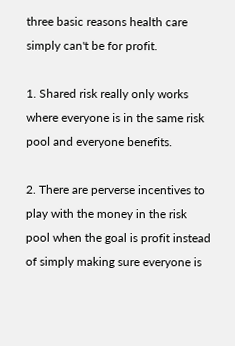three basic reasons health care simply can't be for profit.

1. Shared risk really only works where everyone is in the same risk pool and everyone benefits.

2. There are perverse incentives to play with the money in the risk pool when the goal is profit instead of simply making sure everyone is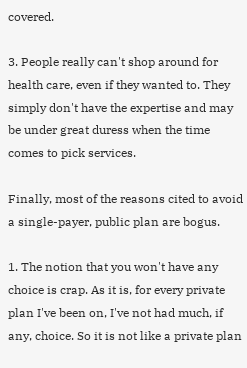covered.

3. People really can't shop around for health care, even if they wanted to. They simply don't have the expertise and may be under great duress when the time comes to pick services.

Finally, most of the reasons cited to avoid a single-payer, public plan are bogus.

1. The notion that you won't have any choice is crap. As it is, for every private plan I've been on, I've not had much, if any, choice. So it is not like a private plan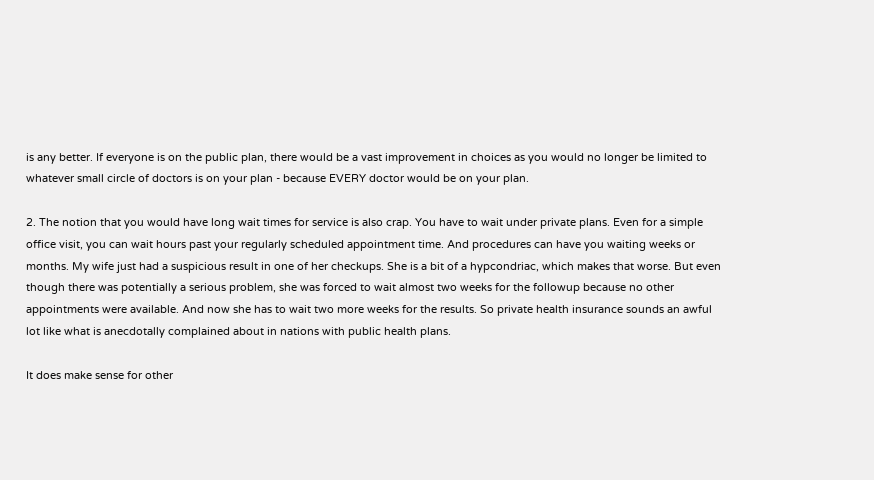is any better. If everyone is on the public plan, there would be a vast improvement in choices as you would no longer be limited to whatever small circle of doctors is on your plan - because EVERY doctor would be on your plan.

2. The notion that you would have long wait times for service is also crap. You have to wait under private plans. Even for a simple office visit, you can wait hours past your regularly scheduled appointment time. And procedures can have you waiting weeks or months. My wife just had a suspicious result in one of her checkups. She is a bit of a hypcondriac, which makes that worse. But even though there was potentially a serious problem, she was forced to wait almost two weeks for the followup because no other appointments were available. And now she has to wait two more weeks for the results. So private health insurance sounds an awful lot like what is anecdotally complained about in nations with public health plans.

It does make sense for other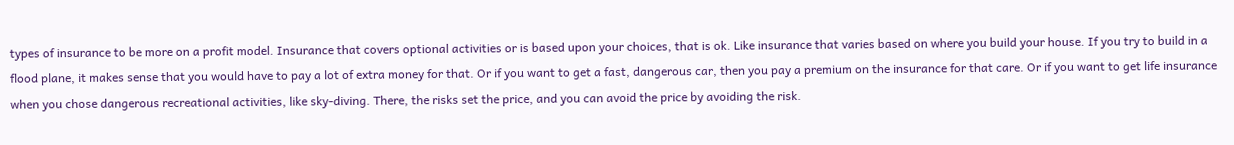types of insurance to be more on a profit model. Insurance that covers optional activities or is based upon your choices, that is ok. Like insurance that varies based on where you build your house. If you try to build in a flood plane, it makes sense that you would have to pay a lot of extra money for that. Or if you want to get a fast, dangerous car, then you pay a premium on the insurance for that care. Or if you want to get life insurance when you chose dangerous recreational activities, like sky-diving. There, the risks set the price, and you can avoid the price by avoiding the risk.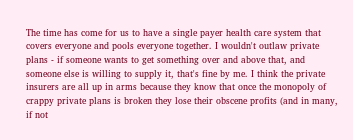The time has come for us to have a single payer health care system that covers everyone and pools everyone together. I wouldn't outlaw private plans - if someone wants to get something over and above that, and someone else is willing to supply it, that's fine by me. I think the private insurers are all up in arms because they know that once the monopoly of crappy private plans is broken they lose their obscene profits (and in many, if not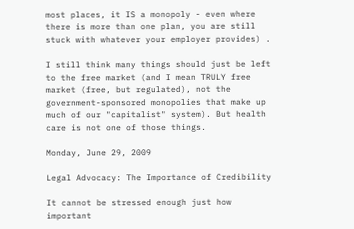most places, it IS a monopoly - even where there is more than one plan, you are still stuck with whatever your employer provides) .

I still think many things should just be left to the free market (and I mean TRULY free market (free, but regulated), not the government-sponsored monopolies that make up much of our "capitalist" system). But health care is not one of those things.

Monday, June 29, 2009

Legal Advocacy: The Importance of Credibility

It cannot be stressed enough just how important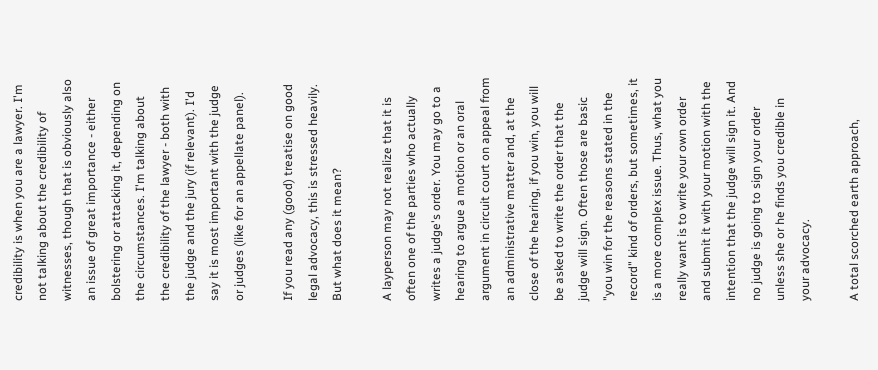credibility is when you are a lawyer. I'm not talking about the credibility of witnesses, though that is obviously also an issue of great importance - either bolstering or attacking it, depending on the circumstances. I'm talking about the credibility of the lawyer - both with the judge and the jury (if relevant). I'd say it is most important with the judge or judges (like for an appellate panel).

If you read any (good) treatise on good legal advocacy, this is stressed heavily. But what does it mean?

A layperson may not realize that it is often one of the parties who actually writes a judge's order. You may go to a hearing to argue a motion or an oral argument in circuit court on appeal from an administrative matter and, at the close of the hearing, if you win, you will be asked to write the order that the judge will sign. Often those are basic "you win for the reasons stated in the record" kind of orders, but sometimes, it is a more complex issue. Thus, what you really want is to write your own order and submit it with your motion with the intention that the judge will sign it. And no judge is going to sign your order unless she or he finds you credible in your advocacy.

A total scorched earth approach,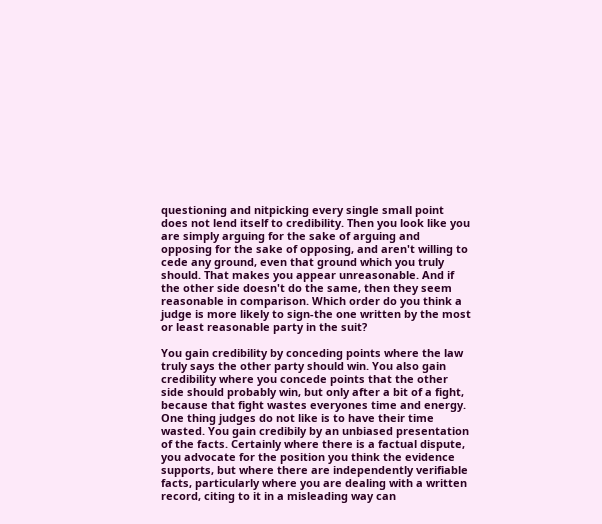questioning and nitpicking every single small point does not lend itself to credibility. Then you look like you are simply arguing for the sake of arguing and opposing for the sake of opposing, and aren't willing to cede any ground, even that ground which you truly should. That makes you appear unreasonable. And if the other side doesn't do the same, then they seem reasonable in comparison. Which order do you think a judge is more likely to sign-the one written by the most or least reasonable party in the suit?

You gain credibility by conceding points where the law truly says the other party should win. You also gain credibility where you concede points that the other side should probably win, but only after a bit of a fight, because that fight wastes everyones time and energy. One thing judges do not like is to have their time wasted. You gain credibily by an unbiased presentation of the facts. Certainly where there is a factual dispute, you advocate for the position you think the evidence supports, but where there are independently verifiable facts, particularly where you are dealing with a written record, citing to it in a misleading way can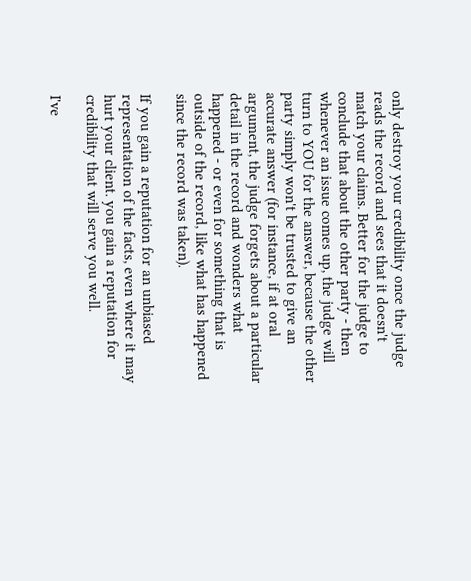only destroy your credibility once the judge reads the record and sees that it doesn't match your claims. Better for the judge to conclude that about the other party - then whenever an issue comes up, the judge will turn to YOU for the answer, because the other party simply won't be trusted to give an accurate answer (for instance, if at oral argument, the judge forgets about a particular detail in the record and wonders what happened - or even for something that is outside of the record, like what has happened since the record was taken).

If you gain a reputation for an unbiased representation of the facts, even where it may hurt your client. you gain a reputation for credibility that will serve you well.

I've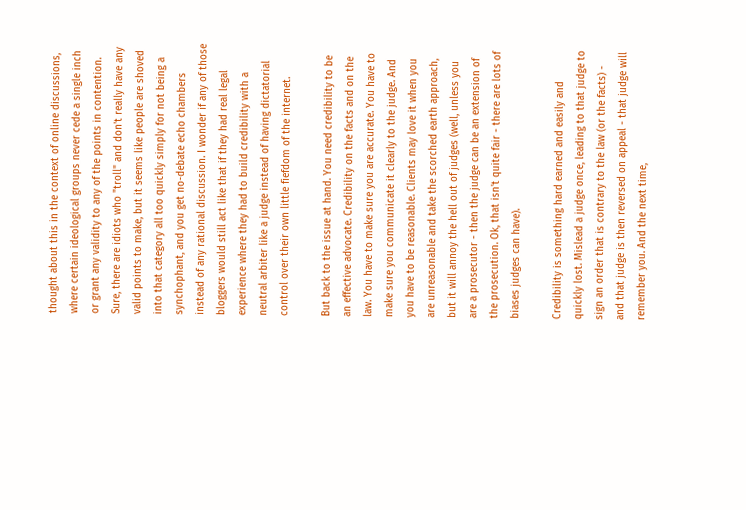thought about this in the context of online discussions, where certain ideological groups never cede a single inch or grant any validity to any of the points in contention. Sure, there are idiots who "troll" and don't really have any valid points to make, but it seems like people are shoved into that category all too quickly simply for not being a synchophant, and you get no-debate echo chambers instead of any rational discussion. I wonder if any of those bloggers would still act like that if they had real legal experience where they had to build credibility with a neutral arbiter like a judge instead of having dictatorial control over their own little fiefdom of the internet.

But back to the issue at hand. You need credibility to be an effective advocate. Credibility on the facts and on the law. You have to make sure you are accurate. You have to make sure you communicate it clearly to the judge. And you have to be reasonable. Clients may love it when you are unreasonable and take the scorched earth approach, but it will annoy the hell out of judges (well, unless you are a prosecutor - then the judge can be an extension of the prosecution. Ok, that isn't quite fair - there are lots of biases judges can have).

Credibility is something hard earned and easily and quickly lost. Mislead a judge once, leading to that judge to sign an order that is contrary to the law (or the facts) - and that judge is then reversed on appeal - that judge will remember you. And the next time,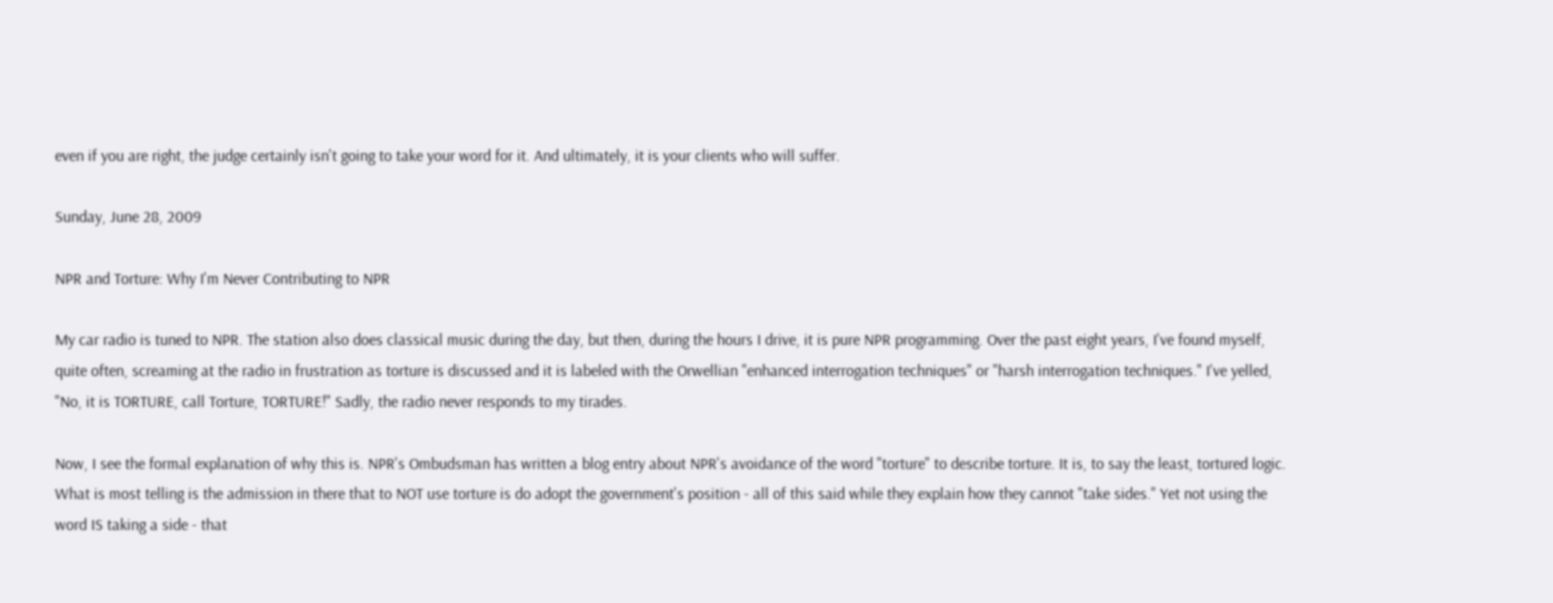even if you are right, the judge certainly isn't going to take your word for it. And ultimately, it is your clients who will suffer.

Sunday, June 28, 2009

NPR and Torture: Why I'm Never Contributing to NPR

My car radio is tuned to NPR. The station also does classical music during the day, but then, during the hours I drive, it is pure NPR programming. Over the past eight years, I've found myself, quite often, screaming at the radio in frustration as torture is discussed and it is labeled with the Orwellian "enhanced interrogation techniques" or "harsh interrogation techniques." I've yelled, "No, it is TORTURE, call Torture, TORTURE!" Sadly, the radio never responds to my tirades.

Now, I see the formal explanation of why this is. NPR's Ombudsman has written a blog entry about NPR's avoidance of the word "torture" to describe torture. It is, to say the least, tortured logic. What is most telling is the admission in there that to NOT use torture is do adopt the government's position - all of this said while they explain how they cannot "take sides." Yet not using the word IS taking a side - that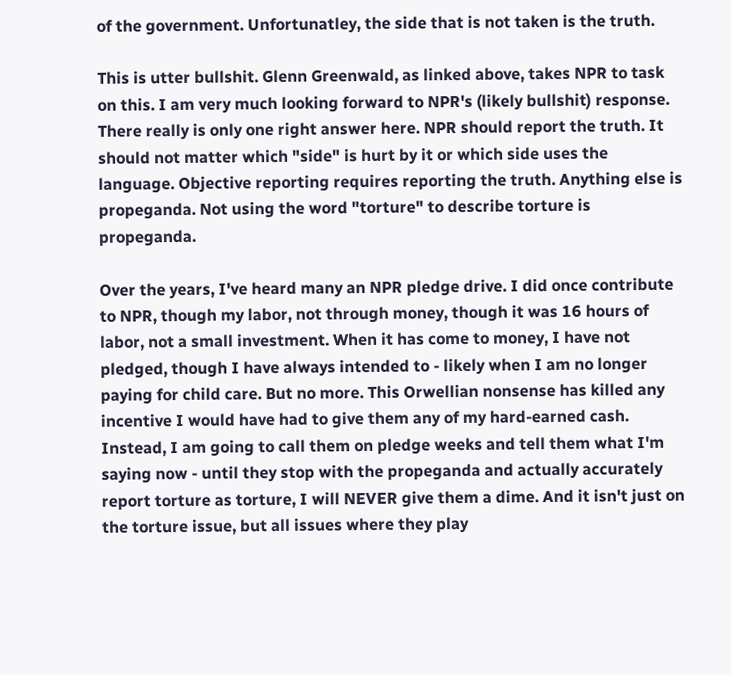of the government. Unfortunatley, the side that is not taken is the truth.

This is utter bullshit. Glenn Greenwald, as linked above, takes NPR to task on this. I am very much looking forward to NPR's (likely bullshit) response. There really is only one right answer here. NPR should report the truth. It should not matter which "side" is hurt by it or which side uses the language. Objective reporting requires reporting the truth. Anything else is propeganda. Not using the word "torture" to describe torture is propeganda.

Over the years, I've heard many an NPR pledge drive. I did once contribute to NPR, though my labor, not through money, though it was 16 hours of labor, not a small investment. When it has come to money, I have not pledged, though I have always intended to - likely when I am no longer paying for child care. But no more. This Orwellian nonsense has killed any incentive I would have had to give them any of my hard-earned cash. Instead, I am going to call them on pledge weeks and tell them what I'm saying now - until they stop with the propeganda and actually accurately report torture as torture, I will NEVER give them a dime. And it isn't just on the torture issue, but all issues where they play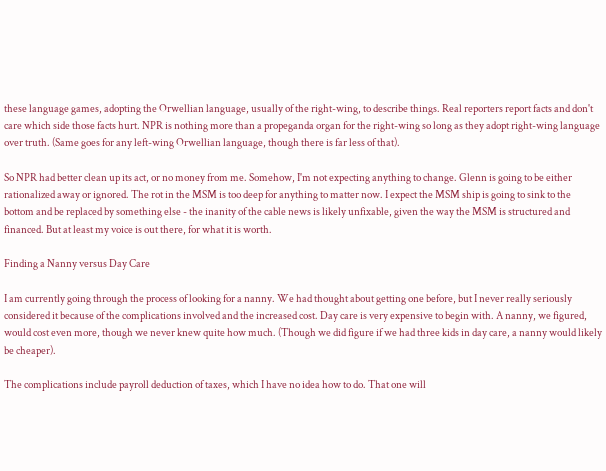these language games, adopting the Orwellian language, usually of the right-wing, to describe things. Real reporters report facts and don't care which side those facts hurt. NPR is nothing more than a propeganda organ for the right-wing so long as they adopt right-wing language over truth. (Same goes for any left-wing Orwellian language, though there is far less of that).

So NPR had better clean up its act, or no money from me. Somehow, I'm not expecting anything to change. Glenn is going to be either rationalized away or ignored. The rot in the MSM is too deep for anything to matter now. I expect the MSM ship is going to sink to the bottom and be replaced by something else - the inanity of the cable news is likely unfixable, given the way the MSM is structured and financed. But at least my voice is out there, for what it is worth.

Finding a Nanny versus Day Care

I am currently going through the process of looking for a nanny. We had thought about getting one before, but I never really seriously considered it because of the complications involved and the increased cost. Day care is very expensive to begin with. A nanny, we figured, would cost even more, though we never knew quite how much. (Though we did figure if we had three kids in day care, a nanny would likely be cheaper).

The complications include payroll deduction of taxes, which I have no idea how to do. That one will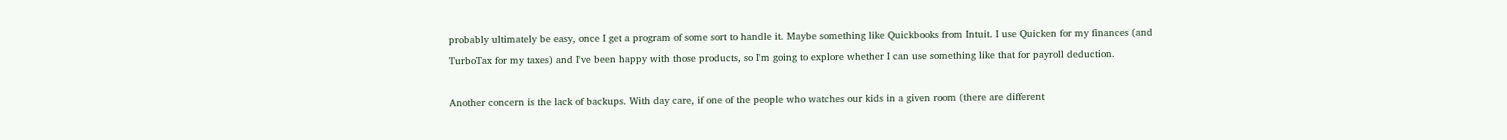probably ultimately be easy, once I get a program of some sort to handle it. Maybe something like Quickbooks from Intuit. I use Quicken for my finances (and TurboTax for my taxes) and I've been happy with those products, so I'm going to explore whether I can use something like that for payroll deduction.

Another concern is the lack of backups. With day care, if one of the people who watches our kids in a given room (there are different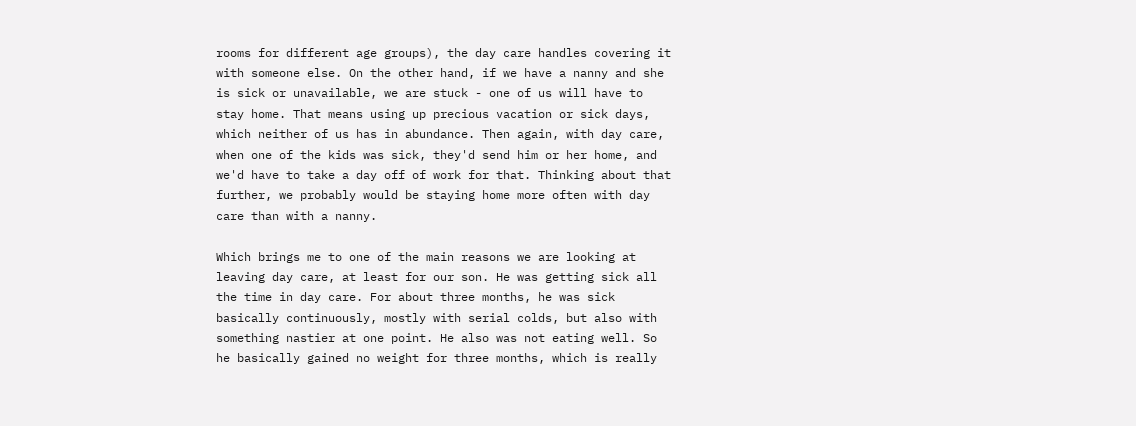rooms for different age groups), the day care handles covering it with someone else. On the other hand, if we have a nanny and she is sick or unavailable, we are stuck - one of us will have to stay home. That means using up precious vacation or sick days, which neither of us has in abundance. Then again, with day care, when one of the kids was sick, they'd send him or her home, and we'd have to take a day off of work for that. Thinking about that further, we probably would be staying home more often with day care than with a nanny.

Which brings me to one of the main reasons we are looking at leaving day care, at least for our son. He was getting sick all the time in day care. For about three months, he was sick basically continuously, mostly with serial colds, but also with something nastier at one point. He also was not eating well. So he basically gained no weight for three months, which is really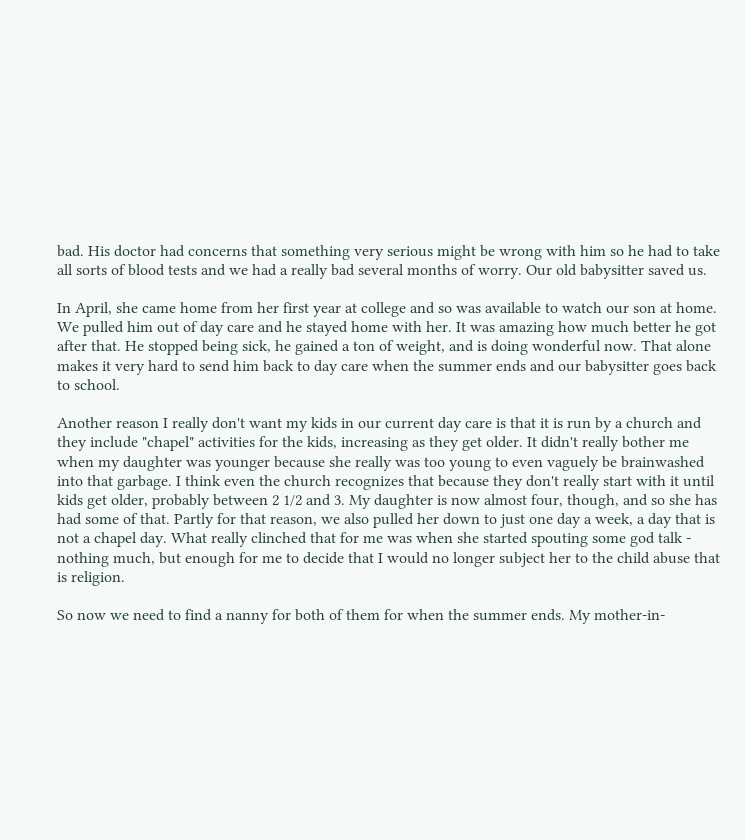bad. His doctor had concerns that something very serious might be wrong with him so he had to take all sorts of blood tests and we had a really bad several months of worry. Our old babysitter saved us.

In April, she came home from her first year at college and so was available to watch our son at home. We pulled him out of day care and he stayed home with her. It was amazing how much better he got after that. He stopped being sick, he gained a ton of weight, and is doing wonderful now. That alone makes it very hard to send him back to day care when the summer ends and our babysitter goes back to school.

Another reason I really don't want my kids in our current day care is that it is run by a church and they include "chapel" activities for the kids, increasing as they get older. It didn't really bother me when my daughter was younger because she really was too young to even vaguely be brainwashed into that garbage. I think even the church recognizes that because they don't really start with it until kids get older, probably between 2 1/2 and 3. My daughter is now almost four, though, and so she has had some of that. Partly for that reason, we also pulled her down to just one day a week, a day that is not a chapel day. What really clinched that for me was when she started spouting some god talk - nothing much, but enough for me to decide that I would no longer subject her to the child abuse that is religion.

So now we need to find a nanny for both of them for when the summer ends. My mother-in-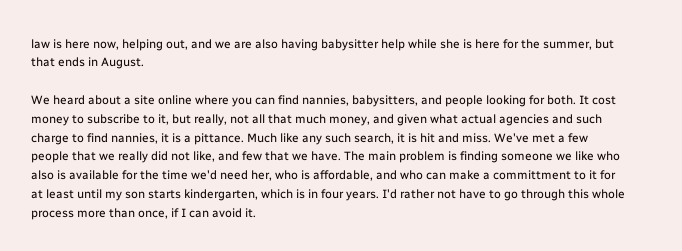law is here now, helping out, and we are also having babysitter help while she is here for the summer, but that ends in August.

We heard about a site online where you can find nannies, babysitters, and people looking for both. It cost money to subscribe to it, but really, not all that much money, and given what actual agencies and such charge to find nannies, it is a pittance. Much like any such search, it is hit and miss. We've met a few people that we really did not like, and few that we have. The main problem is finding someone we like who also is available for the time we'd need her, who is affordable, and who can make a committment to it for at least until my son starts kindergarten, which is in four years. I'd rather not have to go through this whole process more than once, if I can avoid it.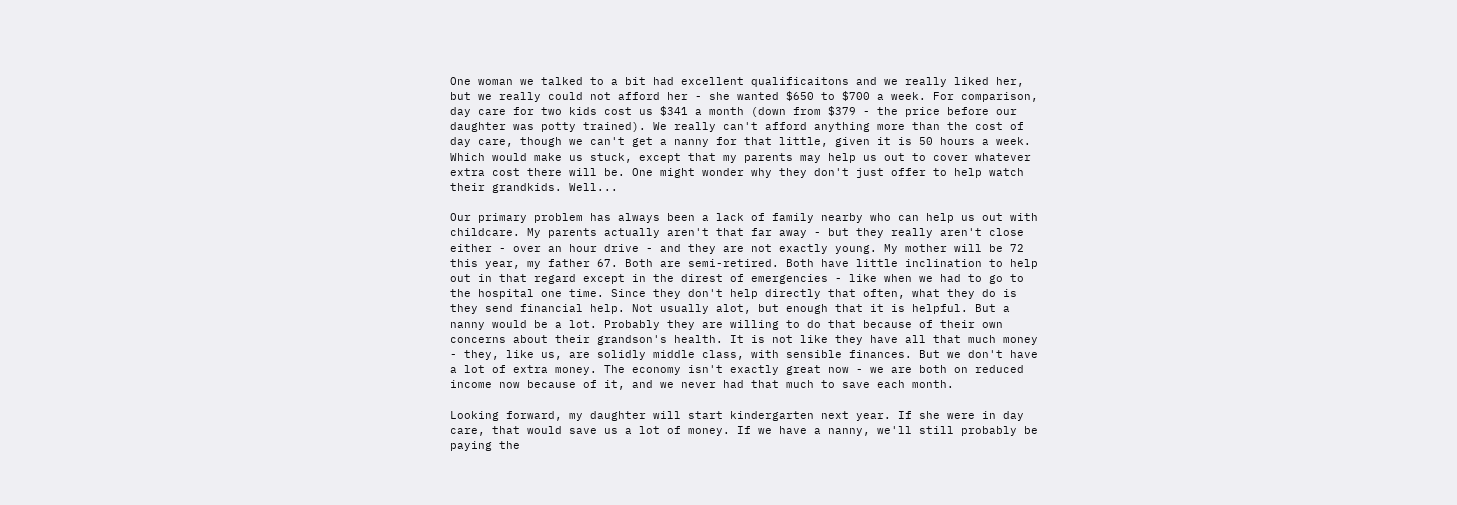One woman we talked to a bit had excellent qualificaitons and we really liked her, but we really could not afford her - she wanted $650 to $700 a week. For comparison, day care for two kids cost us $341 a month (down from $379 - the price before our daughter was potty trained). We really can't afford anything more than the cost of day care, though we can't get a nanny for that little, given it is 50 hours a week. Which would make us stuck, except that my parents may help us out to cover whatever extra cost there will be. One might wonder why they don't just offer to help watch their grandkids. Well...

Our primary problem has always been a lack of family nearby who can help us out with childcare. My parents actually aren't that far away - but they really aren't close either - over an hour drive - and they are not exactly young. My mother will be 72 this year, my father 67. Both are semi-retired. Both have little inclination to help out in that regard except in the direst of emergencies - like when we had to go to the hospital one time. Since they don't help directly that often, what they do is they send financial help. Not usually alot, but enough that it is helpful. But a nanny would be a lot. Probably they are willing to do that because of their own concerns about their grandson's health. It is not like they have all that much money - they, like us, are solidly middle class, with sensible finances. But we don't have a lot of extra money. The economy isn't exactly great now - we are both on reduced income now because of it, and we never had that much to save each month.

Looking forward, my daughter will start kindergarten next year. If she were in day care, that would save us a lot of money. If we have a nanny, we'll still probably be paying the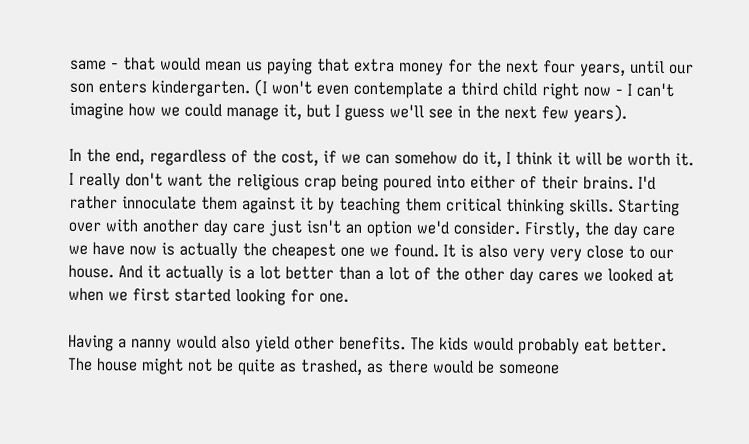same - that would mean us paying that extra money for the next four years, until our son enters kindergarten. (I won't even contemplate a third child right now - I can't imagine how we could manage it, but I guess we'll see in the next few years).

In the end, regardless of the cost, if we can somehow do it, I think it will be worth it. I really don't want the religious crap being poured into either of their brains. I'd rather innoculate them against it by teaching them critical thinking skills. Starting over with another day care just isn't an option we'd consider. Firstly, the day care we have now is actually the cheapest one we found. It is also very very close to our house. And it actually is a lot better than a lot of the other day cares we looked at when we first started looking for one.

Having a nanny would also yield other benefits. The kids would probably eat better. The house might not be quite as trashed, as there would be someone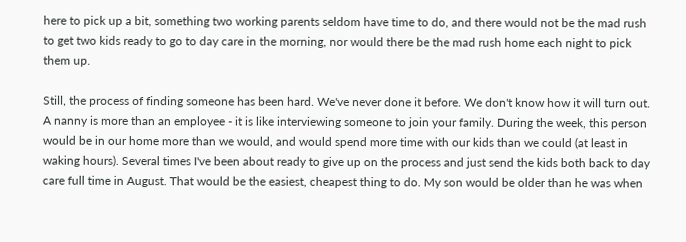here to pick up a bit, something two working parents seldom have time to do, and there would not be the mad rush to get two kids ready to go to day care in the morning, nor would there be the mad rush home each night to pick them up.

Still, the process of finding someone has been hard. We've never done it before. We don't know how it will turn out. A nanny is more than an employee - it is like interviewing someone to join your family. During the week, this person would be in our home more than we would, and would spend more time with our kids than we could (at least in waking hours). Several times I've been about ready to give up on the process and just send the kids both back to day care full time in August. That would be the easiest, cheapest thing to do. My son would be older than he was when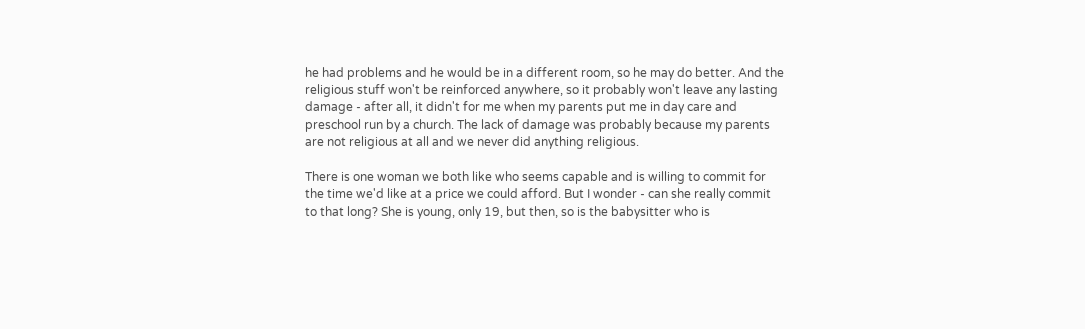he had problems and he would be in a different room, so he may do better. And the religious stuff won't be reinforced anywhere, so it probably won't leave any lasting damage - after all, it didn't for me when my parents put me in day care and preschool run by a church. The lack of damage was probably because my parents are not religious at all and we never did anything religious.

There is one woman we both like who seems capable and is willing to commit for the time we'd like at a price we could afford. But I wonder - can she really commit to that long? She is young, only 19, but then, so is the babysitter who is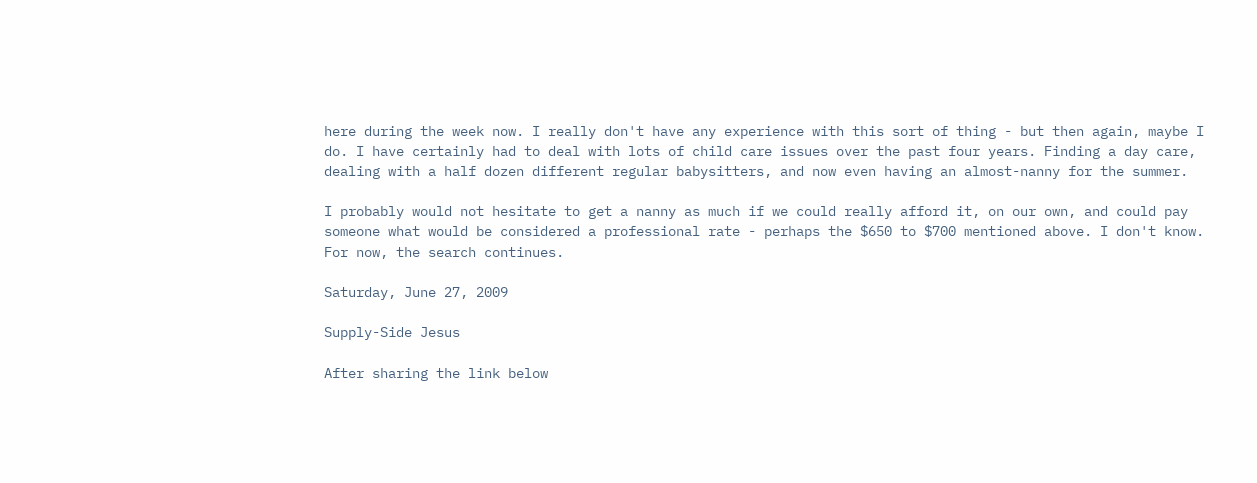here during the week now. I really don't have any experience with this sort of thing - but then again, maybe I do. I have certainly had to deal with lots of child care issues over the past four years. Finding a day care, dealing with a half dozen different regular babysitters, and now even having an almost-nanny for the summer.

I probably would not hesitate to get a nanny as much if we could really afford it, on our own, and could pay someone what would be considered a professional rate - perhaps the $650 to $700 mentioned above. I don't know. For now, the search continues.

Saturday, June 27, 2009

Supply-Side Jesus

After sharing the link below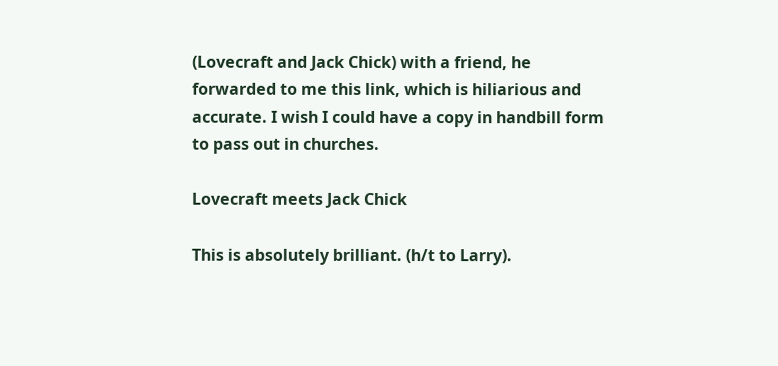(Lovecraft and Jack Chick) with a friend, he forwarded to me this link, which is hiliarious and accurate. I wish I could have a copy in handbill form to pass out in churches.

Lovecraft meets Jack Chick

This is absolutely brilliant. (h/t to Larry).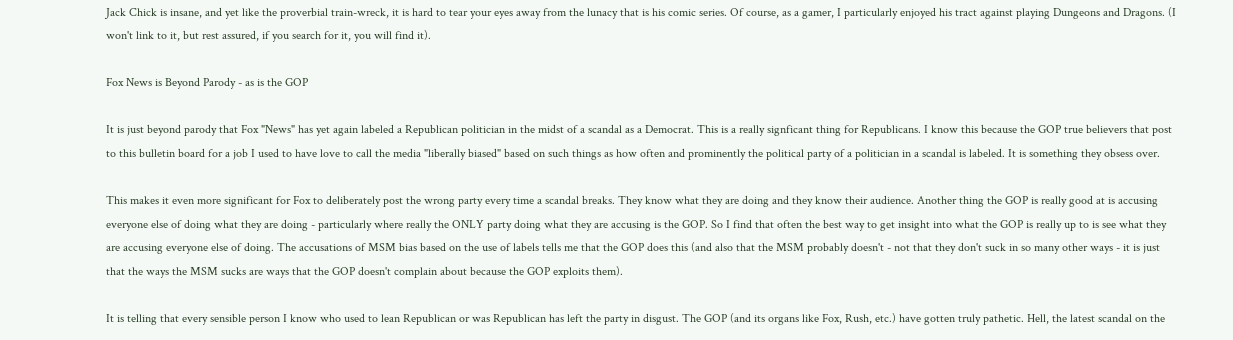Jack Chick is insane, and yet like the proverbial train-wreck, it is hard to tear your eyes away from the lunacy that is his comic series. Of course, as a gamer, I particularly enjoyed his tract against playing Dungeons and Dragons. (I won't link to it, but rest assured, if you search for it, you will find it).

Fox News is Beyond Parody - as is the GOP

It is just beyond parody that Fox "News" has yet again labeled a Republican politician in the midst of a scandal as a Democrat. This is a really signficant thing for Republicans. I know this because the GOP true believers that post to this bulletin board for a job I used to have love to call the media "liberally biased" based on such things as how often and prominently the political party of a politician in a scandal is labeled. It is something they obsess over.

This makes it even more significant for Fox to deliberately post the wrong party every time a scandal breaks. They know what they are doing and they know their audience. Another thing the GOP is really good at is accusing everyone else of doing what they are doing - particularly where really the ONLY party doing what they are accusing is the GOP. So I find that often the best way to get insight into what the GOP is really up to is see what they are accusing everyone else of doing. The accusations of MSM bias based on the use of labels tells me that the GOP does this (and also that the MSM probably doesn't - not that they don't suck in so many other ways - it is just that the ways the MSM sucks are ways that the GOP doesn't complain about because the GOP exploits them).

It is telling that every sensible person I know who used to lean Republican or was Republican has left the party in disgust. The GOP (and its organs like Fox, Rush, etc.) have gotten truly pathetic. Hell, the latest scandal on the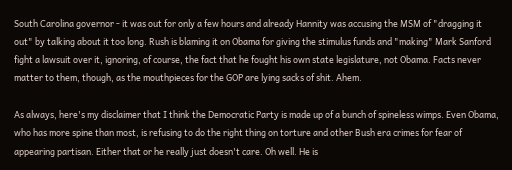South Carolina governor - it was out for only a few hours and already Hannity was accusing the MSM of "dragging it out" by talking about it too long. Rush is blaming it on Obama for giving the stimulus funds and "making" Mark Sanford fight a lawsuit over it, ignoring, of course, the fact that he fought his own state legislature, not Obama. Facts never matter to them, though, as the mouthpieces for the GOP are lying sacks of shit. Ahem.

As always, here's my disclaimer that I think the Democratic Party is made up of a bunch of spineless wimps. Even Obama, who has more spine than most, is refusing to do the right thing on torture and other Bush era crimes for fear of appearing partisan. Either that or he really just doesn't care. Oh well. He is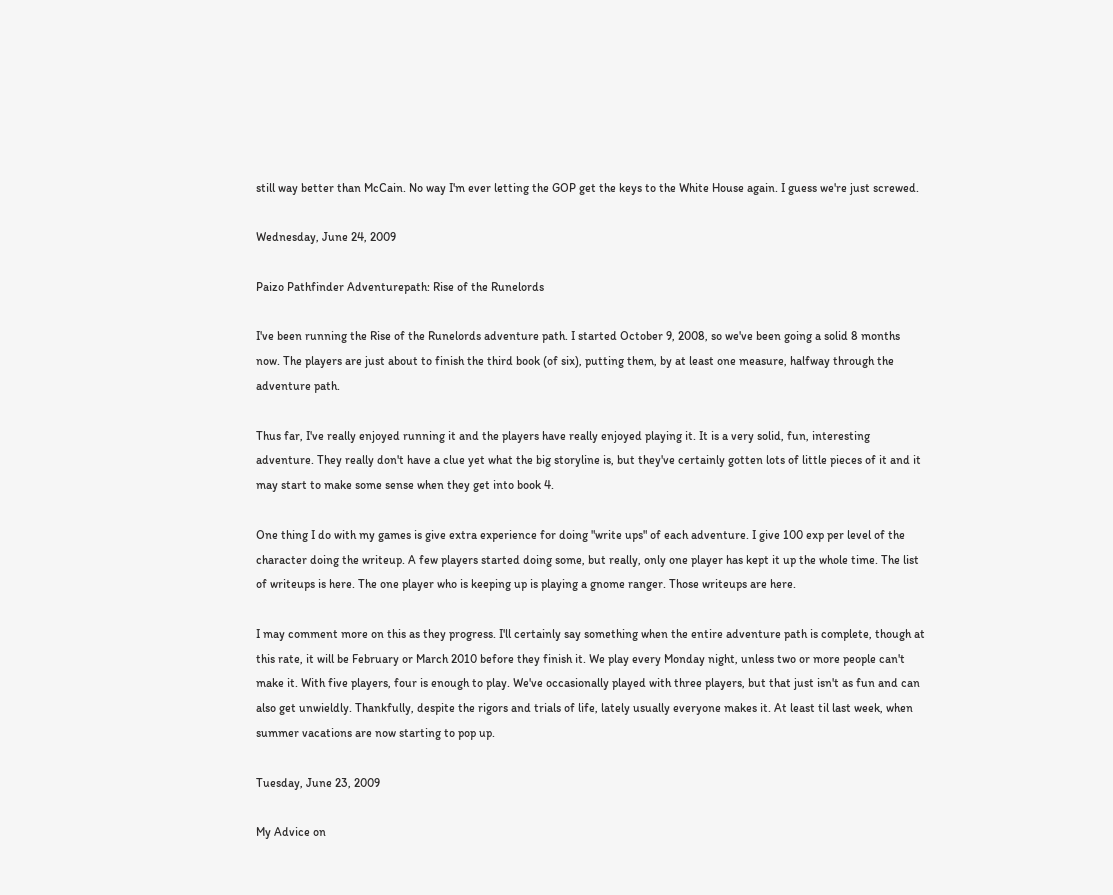still way better than McCain. No way I'm ever letting the GOP get the keys to the White House again. I guess we're just screwed.

Wednesday, June 24, 2009

Paizo Pathfinder Adventurepath: Rise of the Runelords

I've been running the Rise of the Runelords adventure path. I started October 9, 2008, so we've been going a solid 8 months now. The players are just about to finish the third book (of six), putting them, by at least one measure, halfway through the adventure path.

Thus far, I've really enjoyed running it and the players have really enjoyed playing it. It is a very solid, fun, interesting adventure. They really don't have a clue yet what the big storyline is, but they've certainly gotten lots of little pieces of it and it may start to make some sense when they get into book 4.

One thing I do with my games is give extra experience for doing "write ups" of each adventure. I give 100 exp per level of the character doing the writeup. A few players started doing some, but really, only one player has kept it up the whole time. The list of writeups is here. The one player who is keeping up is playing a gnome ranger. Those writeups are here.

I may comment more on this as they progress. I'll certainly say something when the entire adventure path is complete, though at this rate, it will be February or March 2010 before they finish it. We play every Monday night, unless two or more people can't make it. With five players, four is enough to play. We've occasionally played with three players, but that just isn't as fun and can also get unwieldly. Thankfully, despite the rigors and trials of life, lately usually everyone makes it. At least til last week, when summer vacations are now starting to pop up.

Tuesday, June 23, 2009

My Advice on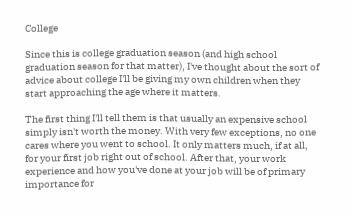College

Since this is college graduation season (and high school graduation season for that matter), I've thought about the sort of advice about college I'll be giving my own children when they start approaching the age where it matters.

The first thing I'll tell them is that usually an expensive school simply isn't worth the money. With very few exceptions, no one cares where you went to school. It only matters much, if at all, for your first job right out of school. After that, your work experience and how you've done at your job will be of primary importance for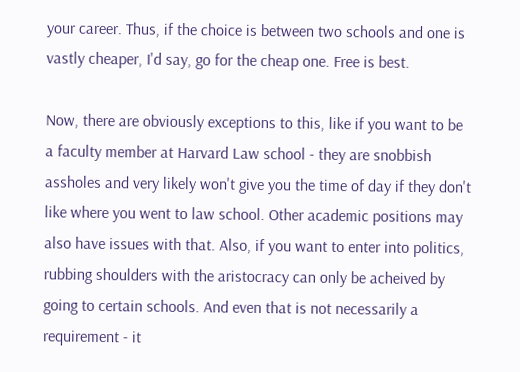your career. Thus, if the choice is between two schools and one is vastly cheaper, I'd say, go for the cheap one. Free is best.

Now, there are obviously exceptions to this, like if you want to be a faculty member at Harvard Law school - they are snobbish assholes and very likely won't give you the time of day if they don't like where you went to law school. Other academic positions may also have issues with that. Also, if you want to enter into politics, rubbing shoulders with the aristocracy can only be acheived by going to certain schools. And even that is not necessarily a requirement - it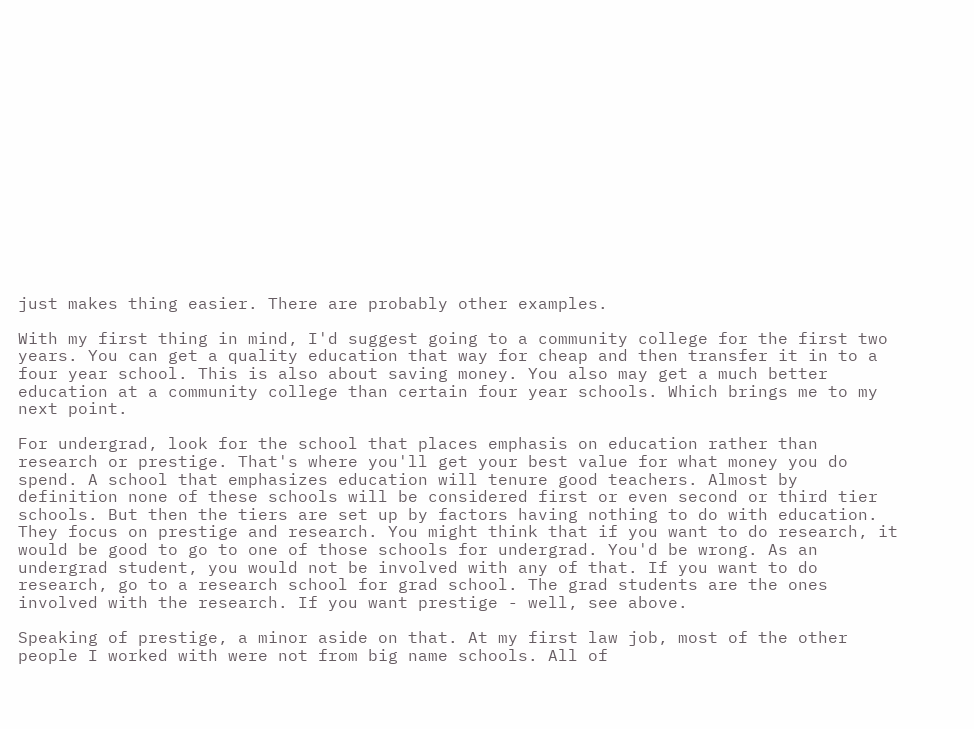just makes thing easier. There are probably other examples.

With my first thing in mind, I'd suggest going to a community college for the first two years. You can get a quality education that way for cheap and then transfer it in to a four year school. This is also about saving money. You also may get a much better education at a community college than certain four year schools. Which brings me to my next point.

For undergrad, look for the school that places emphasis on education rather than research or prestige. That's where you'll get your best value for what money you do spend. A school that emphasizes education will tenure good teachers. Almost by definition none of these schools will be considered first or even second or third tier schools. But then the tiers are set up by factors having nothing to do with education. They focus on prestige and research. You might think that if you want to do research, it would be good to go to one of those schools for undergrad. You'd be wrong. As an undergrad student, you would not be involved with any of that. If you want to do research, go to a research school for grad school. The grad students are the ones involved with the research. If you want prestige - well, see above.

Speaking of prestige, a minor aside on that. At my first law job, most of the other people I worked with were not from big name schools. All of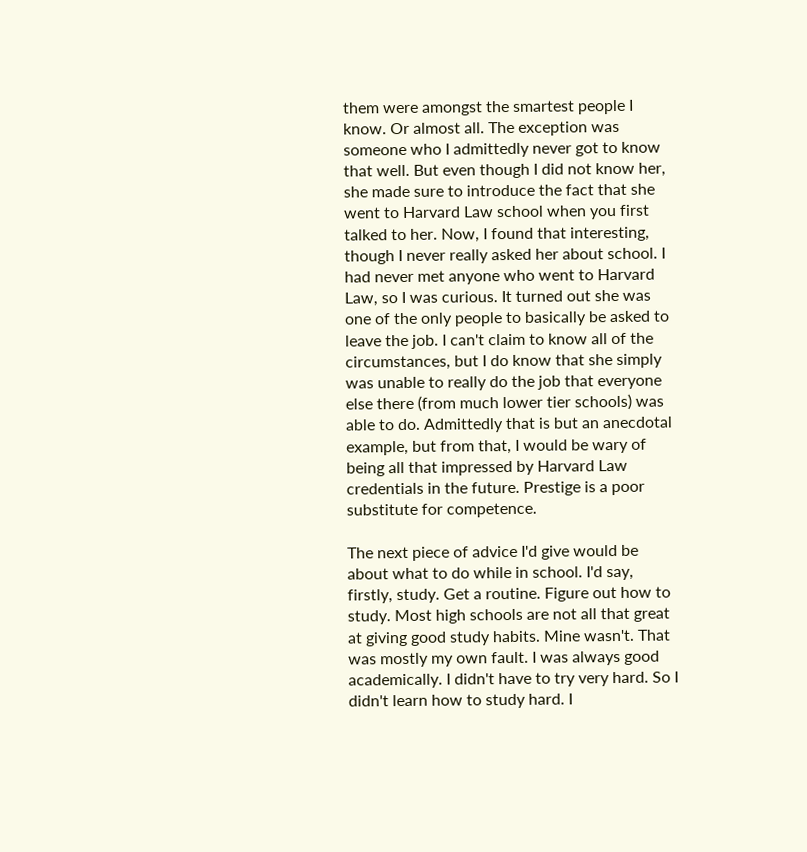them were amongst the smartest people I know. Or almost all. The exception was someone who I admittedly never got to know that well. But even though I did not know her, she made sure to introduce the fact that she went to Harvard Law school when you first talked to her. Now, I found that interesting, though I never really asked her about school. I had never met anyone who went to Harvard Law, so I was curious. It turned out she was one of the only people to basically be asked to leave the job. I can't claim to know all of the circumstances, but I do know that she simply was unable to really do the job that everyone else there (from much lower tier schools) was able to do. Admittedly that is but an anecdotal example, but from that, I would be wary of being all that impressed by Harvard Law credentials in the future. Prestige is a poor substitute for competence.

The next piece of advice I'd give would be about what to do while in school. I'd say, firstly, study. Get a routine. Figure out how to study. Most high schools are not all that great at giving good study habits. Mine wasn't. That was mostly my own fault. I was always good academically. I didn't have to try very hard. So I didn't learn how to study hard. I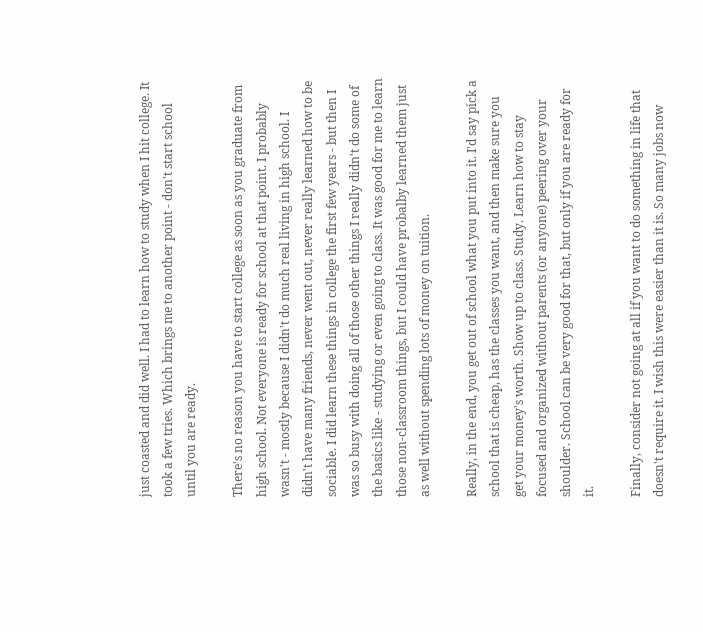just coasted and did well. I had to learn how to study when I hit college. It took a few tries. Which brings me to another point - don't start school until you are ready.

There's no reason you have to start college as soon as you graduate from high school. Not everyone is ready for school at that point. I probably wasn't - mostly because I didn't do much real living in high school. I didn't have many friends, never went out, never really learned how to be sociable. I did learn these things in college the first few years - but then I was so busy with doing all of those other things I really didn't do some of the basics like - studying or even going to class. It was good for me to learn those non-classroom things, but I could have probalby learned them just as well without spending lots of money on tuition.

Really, in the end, you get out of school what you put into it. I'd say pick a school that is cheap, has the classes you want, and then make sure you get your money's worth. Show up to class. Study. Learn how to stay focused and organized without parents (or anyone) peering over your shoulder. School can be very good for that, but only if you are ready for it.

Finally, consider not going at all if you want to do something in life that doesn't require it. I wish this were easier than it is. So many jobs now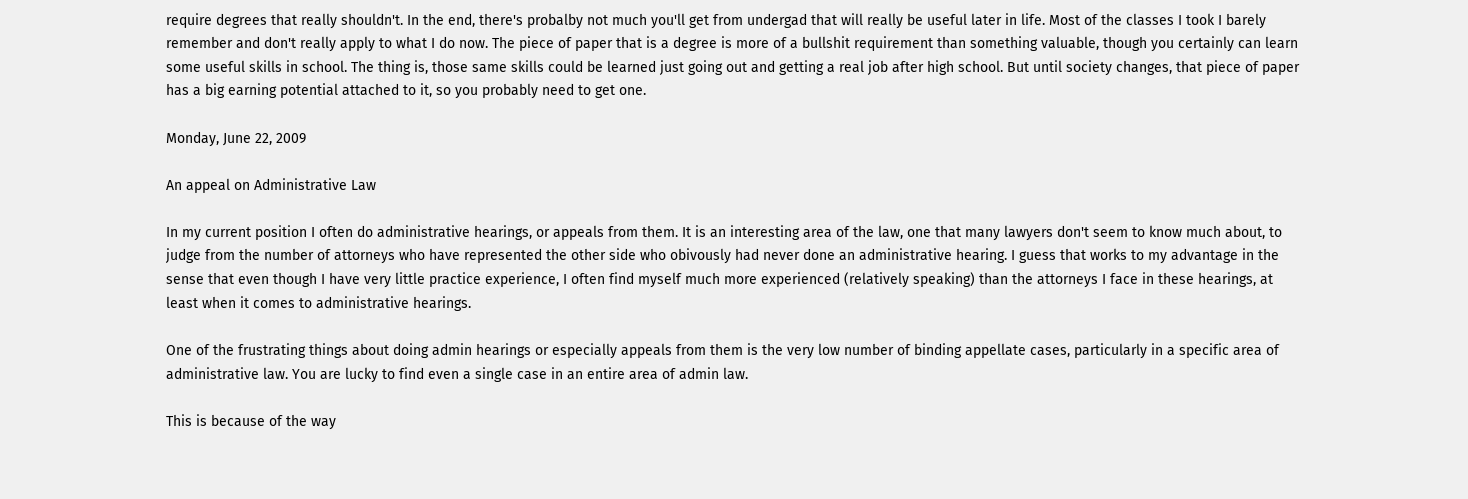require degrees that really shouldn't. In the end, there's probalby not much you'll get from undergad that will really be useful later in life. Most of the classes I took I barely remember and don't really apply to what I do now. The piece of paper that is a degree is more of a bullshit requirement than something valuable, though you certainly can learn some useful skills in school. The thing is, those same skills could be learned just going out and getting a real job after high school. But until society changes, that piece of paper has a big earning potential attached to it, so you probably need to get one.

Monday, June 22, 2009

An appeal on Administrative Law

In my current position I often do administrative hearings, or appeals from them. It is an interesting area of the law, one that many lawyers don't seem to know much about, to judge from the number of attorneys who have represented the other side who obivously had never done an administrative hearing. I guess that works to my advantage in the sense that even though I have very little practice experience, I often find myself much more experienced (relatively speaking) than the attorneys I face in these hearings, at least when it comes to administrative hearings.

One of the frustrating things about doing admin hearings or especially appeals from them is the very low number of binding appellate cases, particularly in a specific area of administrative law. You are lucky to find even a single case in an entire area of admin law.

This is because of the way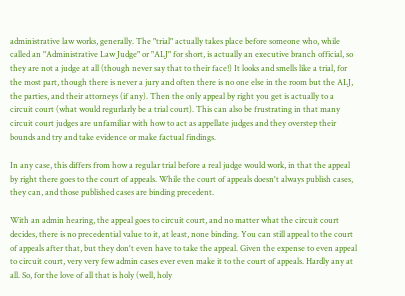administrative law works, generally. The "trial" actually takes place before someone who, while called an "Administrative Law Judge" or "ALJ" for short, is actually an executive branch official, so they are not a judge at all (though never say that to their face!) It looks and smells like a trial, for the most part, though there is never a jury and often there is no one else in the room but the ALJ, the parties, and their attorneys (if any). Then the only appeal by right you get is actually to a circuit court (what would regurlarly be a trial court). This can also be frustrating in that many circuit court judges are unfamiliar with how to act as appellate judges and they overstep their bounds and try and take evidence or make factual findings.

In any case, this differs from how a regular trial before a real judge would work, in that the appeal by right there goes to the court of appeals. While the court of appeals doesn't always publish cases, they can, and those published cases are binding precedent.

With an admin hearing, the appeal goes to circuit court, and no matter what the circuit court decides, there is no precedential value to it, at least, none binding. You can still appeal to the court of appeals after that, but they don't even have to take the appeal. Given the expense to even appeal to circuit court, very very few admin cases ever even make it to the court of appeals. Hardly any at all. So, for the love of all that is holy (well, holy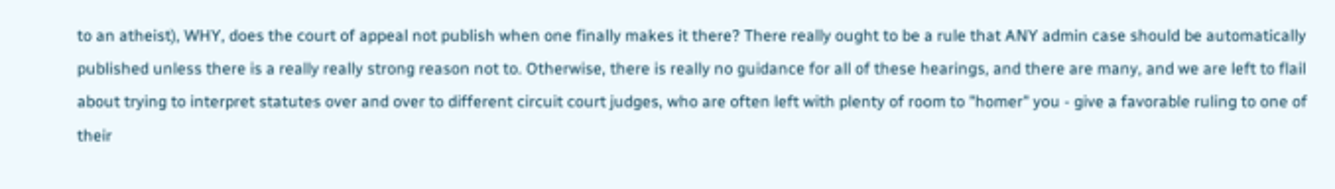to an atheist), WHY, does the court of appeal not publish when one finally makes it there? There really ought to be a rule that ANY admin case should be automatically published unless there is a really really strong reason not to. Otherwise, there is really no guidance for all of these hearings, and there are many, and we are left to flail about trying to interpret statutes over and over to different circuit court judges, who are often left with plenty of room to "homer" you - give a favorable ruling to one of their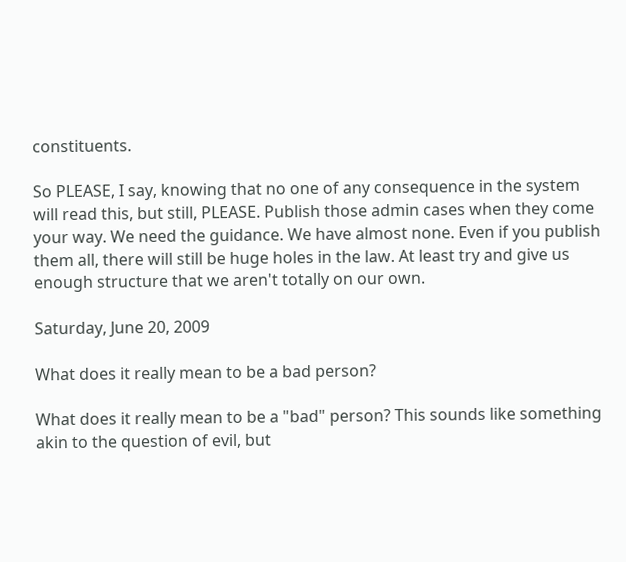constituents.

So PLEASE, I say, knowing that no one of any consequence in the system will read this, but still, PLEASE. Publish those admin cases when they come your way. We need the guidance. We have almost none. Even if you publish them all, there will still be huge holes in the law. At least try and give us enough structure that we aren't totally on our own.

Saturday, June 20, 2009

What does it really mean to be a bad person?

What does it really mean to be a "bad" person? This sounds like something akin to the question of evil, but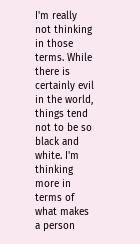I'm really not thinking in those terms. While there is certainly evil in the world, things tend not to be so black and white. I'm thinking more in terms of what makes a person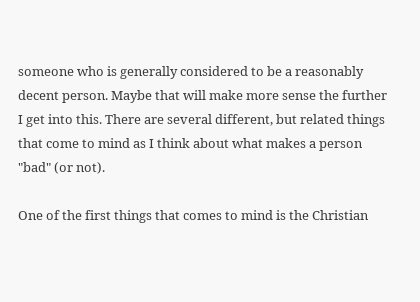someone who is generally considered to be a reasonably decent person. Maybe that will make more sense the further I get into this. There are several different, but related things that come to mind as I think about what makes a person "bad" (or not).

One of the first things that comes to mind is the Christian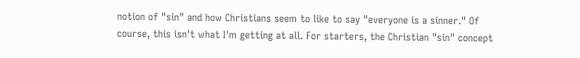notion of "sin" and how Christians seem to like to say "everyone is a sinner." Of course, this isn't what I'm getting at all. For starters, the Christian "sin" concept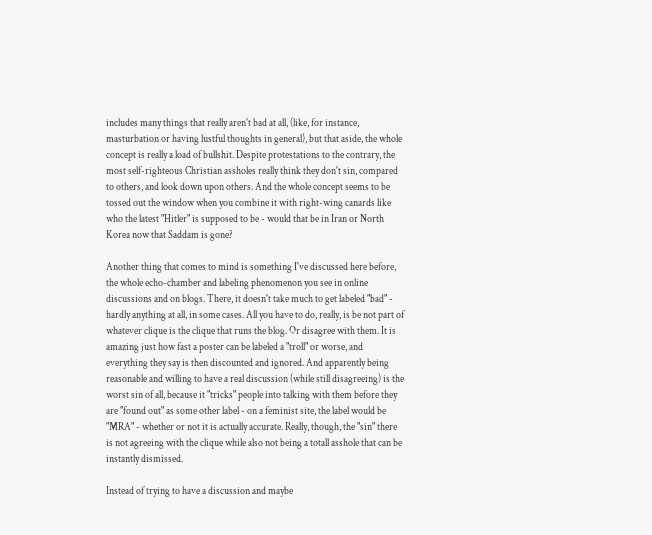includes many things that really aren't bad at all, (like, for instance, masturbation or having lustful thoughts in general), but that aside, the whole concept is really a load of bullshit. Despite protestations to the contrary, the most self-righteous Christian assholes really think they don't sin, compared to others, and look down upon others. And the whole concept seems to be tossed out the window when you combine it with right-wing canards like who the latest "Hitler" is supposed to be - would that be in Iran or North Korea now that Saddam is gone?

Another thing that comes to mind is something I've discussed here before, the whole echo-chamber and labeling phenomenon you see in online discussions and on blogs. There, it doesn't take much to get labeled "bad" - hardly anything at all, in some cases. All you have to do, really, is be not part of whatever clique is the clique that runs the blog. Or disagree with them. It is amazing just how fast a poster can be labeled a "troll" or worse, and everything they say is then discounted and ignored. And apparently being reasonable and willing to have a real discussion (while still disagreeing) is the worst sin of all, because it "tricks" people into talking with them before they are "found out" as some other label - on a feminist site, the label would be "MRA" - whether or not it is actually accurate. Really, though, the "sin" there is not agreeing with the clique while also not being a totall asshole that can be instantly dismissed.

Instead of trying to have a discussion and maybe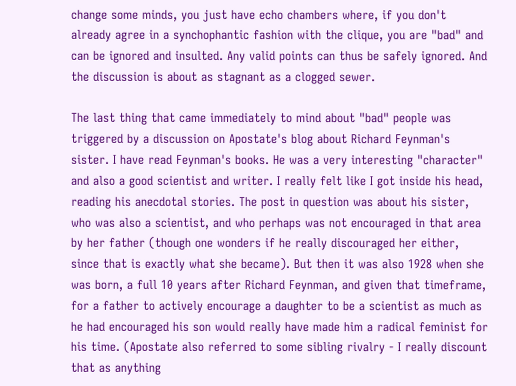change some minds, you just have echo chambers where, if you don't already agree in a synchophantic fashion with the clique, you are "bad" and can be ignored and insulted. Any valid points can thus be safely ignored. And the discussion is about as stagnant as a clogged sewer.

The last thing that came immediately to mind about "bad" people was triggered by a discussion on Apostate's blog about Richard Feynman's sister. I have read Feynman's books. He was a very interesting "character" and also a good scientist and writer. I really felt like I got inside his head, reading his anecdotal stories. The post in question was about his sister, who was also a scientist, and who perhaps was not encouraged in that area by her father (though one wonders if he really discouraged her either, since that is exactly what she became). But then it was also 1928 when she was born, a full 10 years after Richard Feynman, and given that timeframe, for a father to actively encourage a daughter to be a scientist as much as he had encouraged his son would really have made him a radical feminist for his time. (Apostate also referred to some sibling rivalry - I really discount that as anything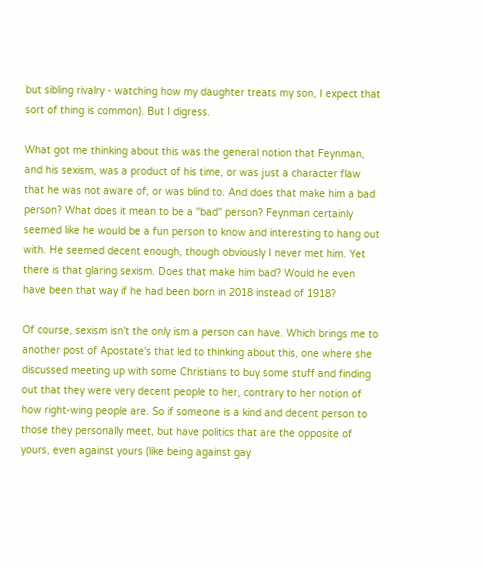but sibling rivalry - watching how my daughter treats my son, I expect that sort of thing is common). But I digress.

What got me thinking about this was the general notion that Feynman, and his sexism, was a product of his time, or was just a character flaw that he was not aware of, or was blind to. And does that make him a bad person? What does it mean to be a "bad" person? Feynman certainly seemed like he would be a fun person to know and interesting to hang out with. He seemed decent enough, though obviously I never met him. Yet there is that glaring sexism. Does that make him bad? Would he even have been that way if he had been born in 2018 instead of 1918?

Of course, sexism isn't the only ism a person can have. Which brings me to another post of Apostate's that led to thinking about this, one where she discussed meeting up with some Christians to buy some stuff and finding out that they were very decent people to her, contrary to her notion of how right-wing people are. So if someone is a kind and decent person to those they personally meet, but have politics that are the opposite of yours, even against yours (like being against gay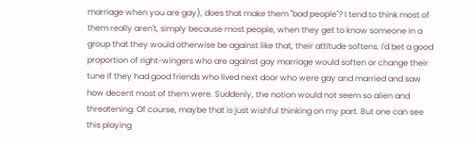marriage when you are gay), does that make them "bad people"? I tend to think most of them really aren't, simply because most people, when they get to know someone in a group that they would otherwise be against like that, their attitude softens. I'd bet a good proportion of right-wingers who are against gay marriage would soften or change their tune if they had good friends who lived next door who were gay and married and saw how decent most of them were. Suddenly, the notion would not seem so alien and threatening. Of course, maybe that is just wishful thinking on my part. But one can see this playing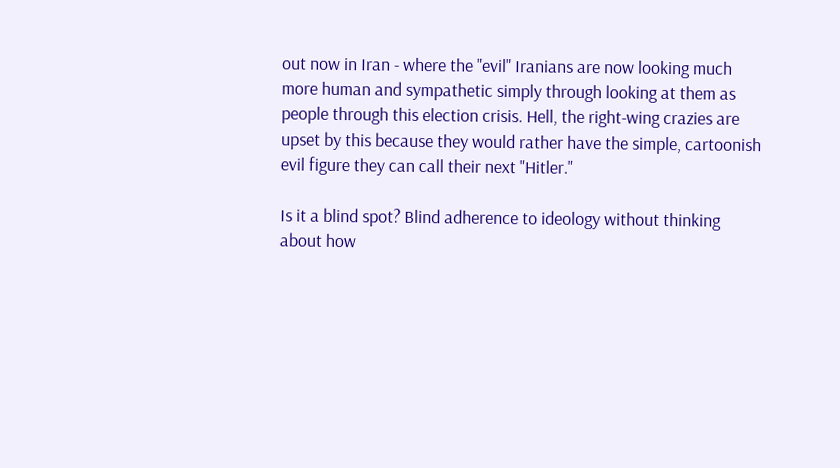out now in Iran - where the "evil" Iranians are now looking much more human and sympathetic simply through looking at them as people through this election crisis. Hell, the right-wing crazies are upset by this because they would rather have the simple, cartoonish evil figure they can call their next "Hitler."

Is it a blind spot? Blind adherence to ideology without thinking about how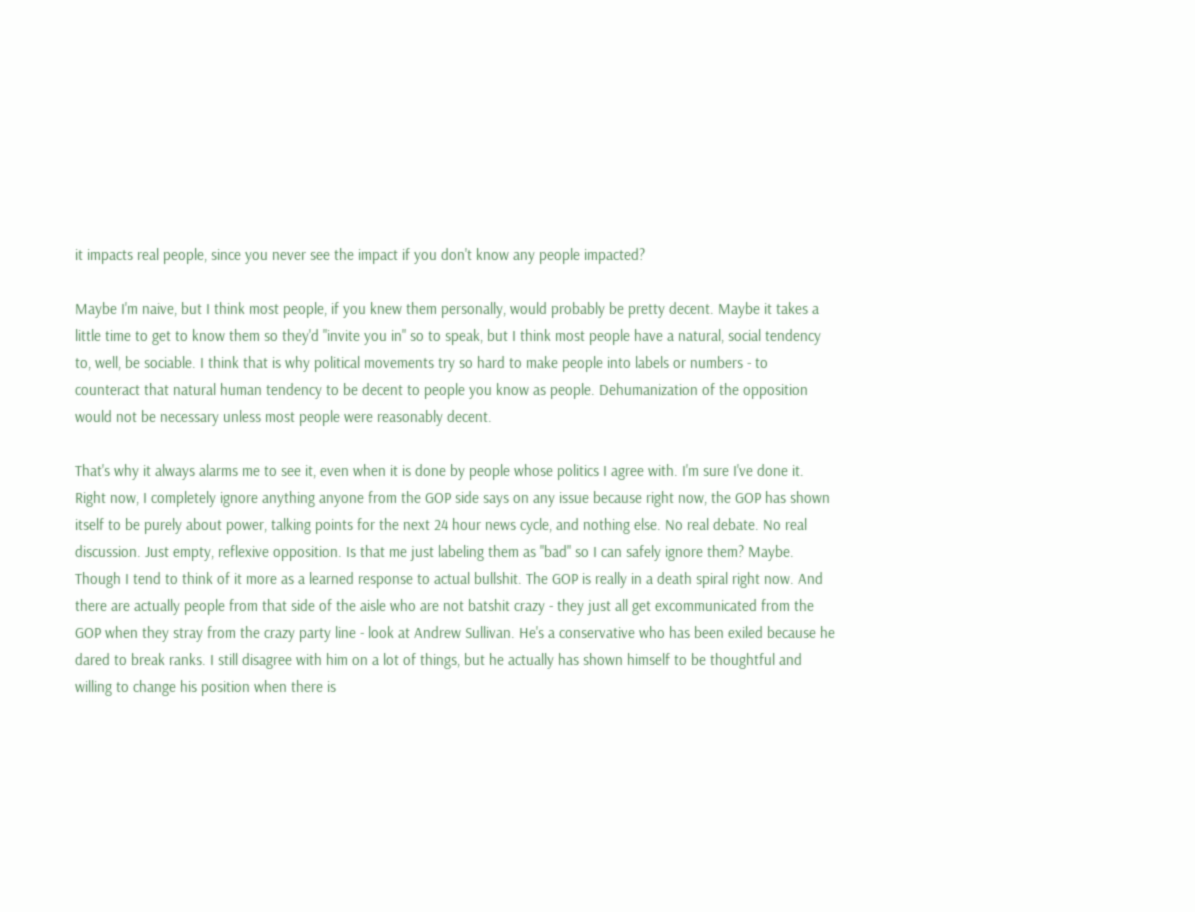it impacts real people, since you never see the impact if you don't know any people impacted?

Maybe I'm naive, but I think most people, if you knew them personally, would probably be pretty decent. Maybe it takes a little time to get to know them so they'd "invite you in" so to speak, but I think most people have a natural, social tendency to, well, be sociable. I think that is why political movements try so hard to make people into labels or numbers - to counteract that natural human tendency to be decent to people you know as people. Dehumanization of the opposition would not be necessary unless most people were reasonably decent.

That's why it always alarms me to see it, even when it is done by people whose politics I agree with. I'm sure I've done it. Right now, I completely ignore anything anyone from the GOP side says on any issue because right now, the GOP has shown itself to be purely about power, talking points for the next 24 hour news cycle, and nothing else. No real debate. No real discussion. Just empty, reflexive opposition. Is that me just labeling them as "bad" so I can safely ignore them? Maybe. Though I tend to think of it more as a learned response to actual bullshit. The GOP is really in a death spiral right now. And there are actually people from that side of the aisle who are not batshit crazy - they just all get excommunicated from the GOP when they stray from the crazy party line - look at Andrew Sullivan. He's a conservative who has been exiled because he dared to break ranks. I still disagree with him on a lot of things, but he actually has shown himself to be thoughtful and willing to change his position when there is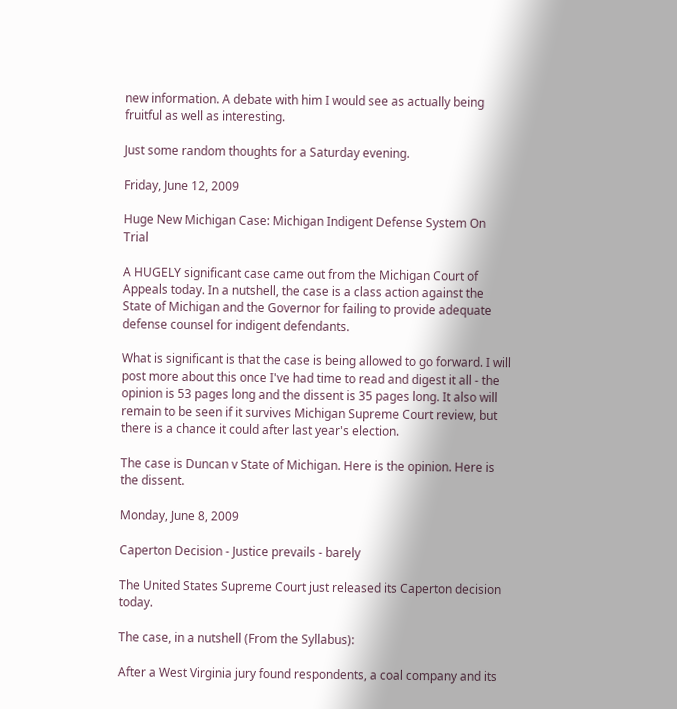new information. A debate with him I would see as actually being fruitful as well as interesting.

Just some random thoughts for a Saturday evening.

Friday, June 12, 2009

Huge New Michigan Case: Michigan Indigent Defense System On Trial

A HUGELY significant case came out from the Michigan Court of Appeals today. In a nutshell, the case is a class action against the State of Michigan and the Governor for failing to provide adequate defense counsel for indigent defendants.

What is significant is that the case is being allowed to go forward. I will post more about this once I've had time to read and digest it all - the opinion is 53 pages long and the dissent is 35 pages long. It also will remain to be seen if it survives Michigan Supreme Court review, but there is a chance it could after last year's election.

The case is Duncan v State of Michigan. Here is the opinion. Here is the dissent.

Monday, June 8, 2009

Caperton Decision - Justice prevails - barely

The United States Supreme Court just released its Caperton decision today.

The case, in a nutshell (From the Syllabus):

After a West Virginia jury found respondents, a coal company and its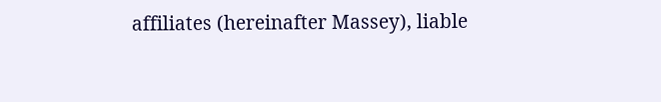affiliates (hereinafter Massey), liable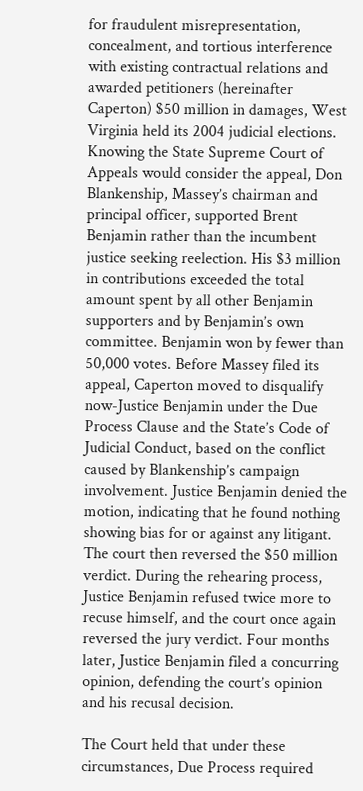for fraudulent misrepresentation, concealment, and tortious interference with existing contractual relations and awarded petitioners (hereinafter Caperton) $50 million in damages, West Virginia held its 2004 judicial elections. Knowing the State Supreme Court of Appeals would consider the appeal, Don Blankenship, Massey’s chairman and principal officer, supported Brent Benjamin rather than the incumbent justice seeking reelection. His $3 million in contributions exceeded the total amount spent by all other Benjamin supporters and by Benjamin’s own committee. Benjamin won by fewer than 50,000 votes. Before Massey filed its appeal, Caperton moved to disqualify now-Justice Benjamin under the Due Process Clause and the State’s Code of Judicial Conduct, based on the conflict caused by Blankenship’s campaign involvement. Justice Benjamin denied the motion, indicating that he found nothing showing bias for or against any litigant. The court then reversed the $50 million verdict. During the rehearing process, Justice Benjamin refused twice more to recuse himself, and the court once again reversed the jury verdict. Four months later, Justice Benjamin filed a concurring opinion, defending the court’s opinion and his recusal decision.

The Court held that under these circumstances, Due Process required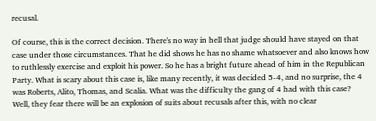recusal.

Of course, this is the correct decision. There's no way in hell that judge should have stayed on that case under those circumstances. That he did shows he has no shame whatsoever and also knows how to ruthlessly exercise and exploit his power. So he has a bright future ahead of him in the Republican Party. What is scary about this case is, like many recently, it was decided 5-4, and no surprise, the 4 was Roberts, Alito, Thomas, and Scalia. What was the difficulty the gang of 4 had with this case? Well, they fear there will be an explosion of suits about recusals after this, with no clear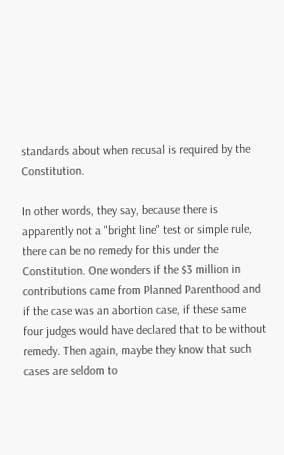standards about when recusal is required by the Constitution.

In other words, they say, because there is apparently not a "bright line" test or simple rule, there can be no remedy for this under the Constitution. One wonders if the $3 million in contributions came from Planned Parenthood and if the case was an abortion case, if these same four judges would have declared that to be without remedy. Then again, maybe they know that such cases are seldom to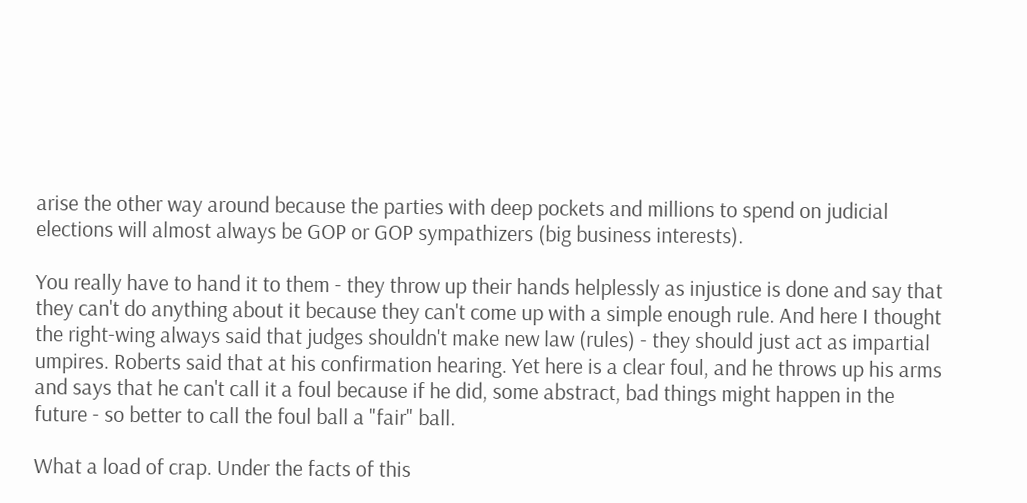arise the other way around because the parties with deep pockets and millions to spend on judicial elections will almost always be GOP or GOP sympathizers (big business interests).

You really have to hand it to them - they throw up their hands helplessly as injustice is done and say that they can't do anything about it because they can't come up with a simple enough rule. And here I thought the right-wing always said that judges shouldn't make new law (rules) - they should just act as impartial umpires. Roberts said that at his confirmation hearing. Yet here is a clear foul, and he throws up his arms and says that he can't call it a foul because if he did, some abstract, bad things might happen in the future - so better to call the foul ball a "fair" ball.

What a load of crap. Under the facts of this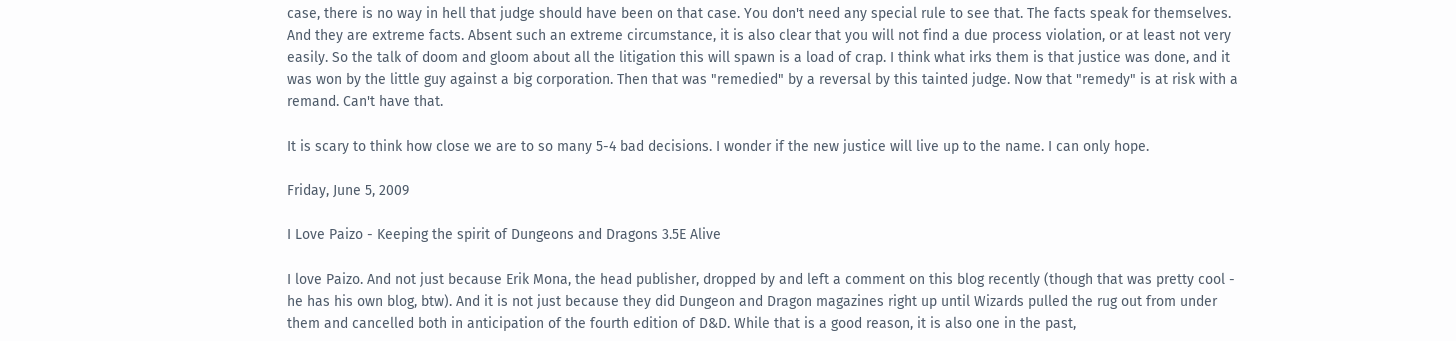case, there is no way in hell that judge should have been on that case. You don't need any special rule to see that. The facts speak for themselves. And they are extreme facts. Absent such an extreme circumstance, it is also clear that you will not find a due process violation, or at least not very easily. So the talk of doom and gloom about all the litigation this will spawn is a load of crap. I think what irks them is that justice was done, and it was won by the little guy against a big corporation. Then that was "remedied" by a reversal by this tainted judge. Now that "remedy" is at risk with a remand. Can't have that.

It is scary to think how close we are to so many 5-4 bad decisions. I wonder if the new justice will live up to the name. I can only hope.

Friday, June 5, 2009

I Love Paizo - Keeping the spirit of Dungeons and Dragons 3.5E Alive

I love Paizo. And not just because Erik Mona, the head publisher, dropped by and left a comment on this blog recently (though that was pretty cool - he has his own blog, btw). And it is not just because they did Dungeon and Dragon magazines right up until Wizards pulled the rug out from under them and cancelled both in anticipation of the fourth edition of D&D. While that is a good reason, it is also one in the past,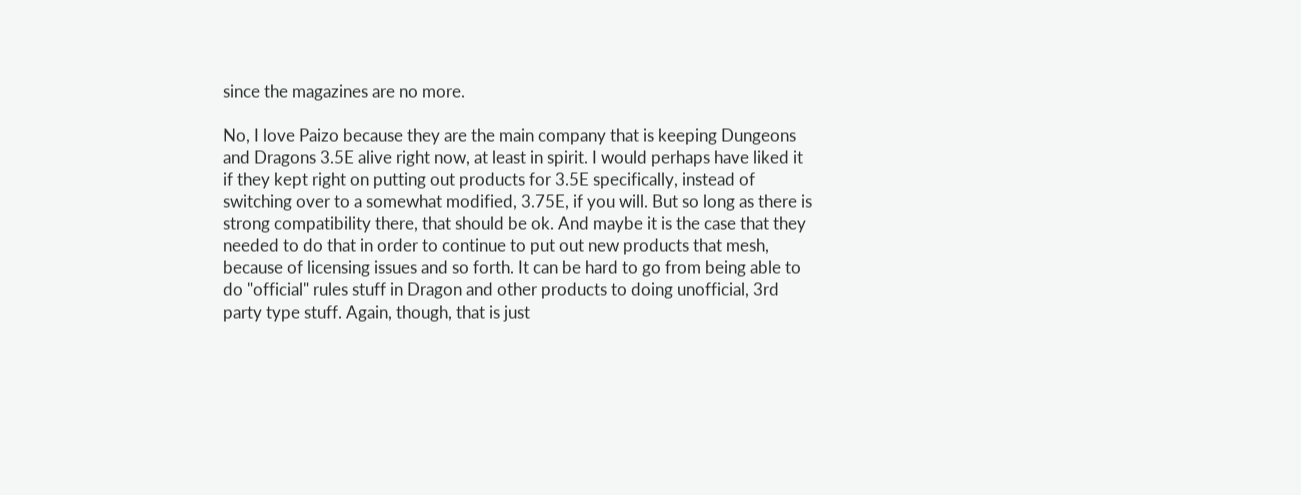since the magazines are no more.

No, I love Paizo because they are the main company that is keeping Dungeons and Dragons 3.5E alive right now, at least in spirit. I would perhaps have liked it if they kept right on putting out products for 3.5E specifically, instead of switching over to a somewhat modified, 3.75E, if you will. But so long as there is strong compatibility there, that should be ok. And maybe it is the case that they needed to do that in order to continue to put out new products that mesh, because of licensing issues and so forth. It can be hard to go from being able to do "official" rules stuff in Dragon and other products to doing unofficial, 3rd party type stuff. Again, though, that is just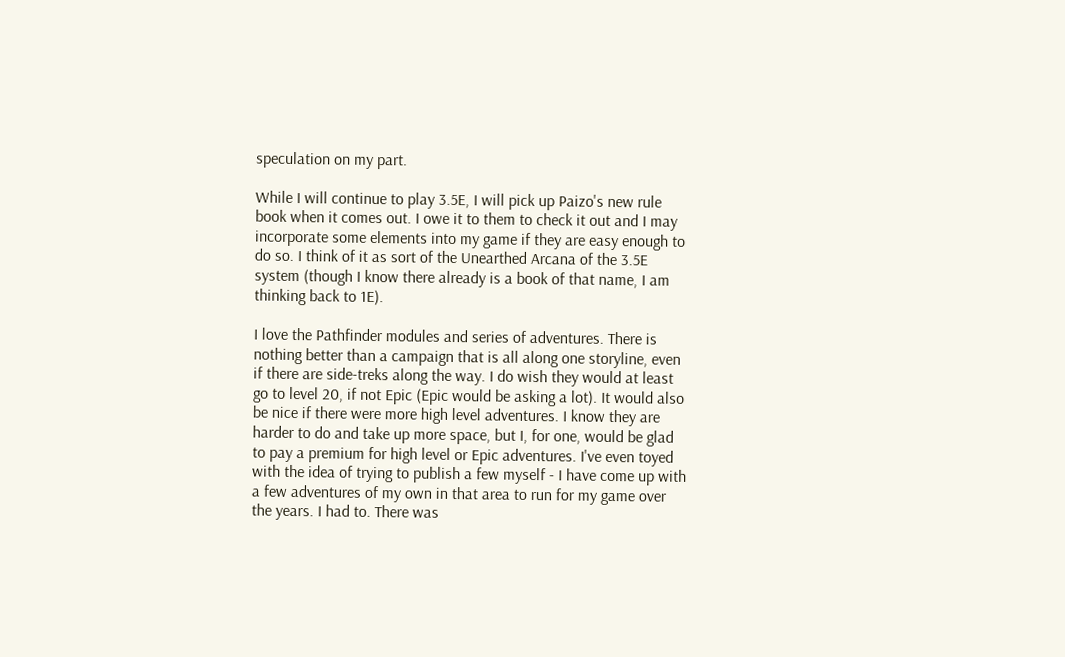speculation on my part.

While I will continue to play 3.5E, I will pick up Paizo's new rule book when it comes out. I owe it to them to check it out and I may incorporate some elements into my game if they are easy enough to do so. I think of it as sort of the Unearthed Arcana of the 3.5E system (though I know there already is a book of that name, I am thinking back to 1E).

I love the Pathfinder modules and series of adventures. There is nothing better than a campaign that is all along one storyline, even if there are side-treks along the way. I do wish they would at least go to level 20, if not Epic (Epic would be asking a lot). It would also be nice if there were more high level adventures. I know they are harder to do and take up more space, but I, for one, would be glad to pay a premium for high level or Epic adventures. I've even toyed with the idea of trying to publish a few myself - I have come up with a few adventures of my own in that area to run for my game over the years. I had to. There was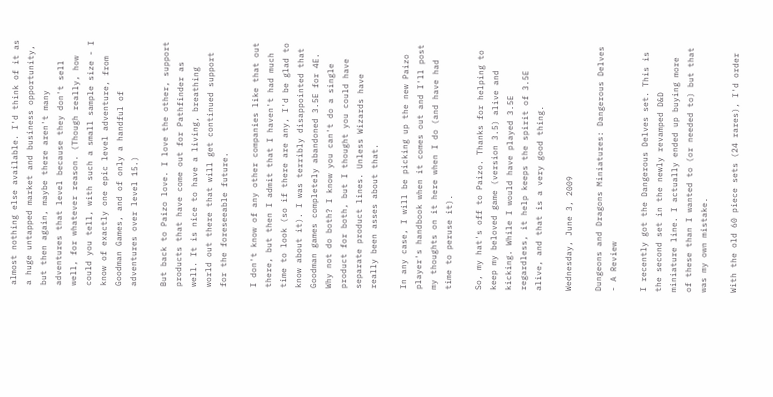almost nothing else available. I'd think of it as a huge untapped market and business opportunity, but then again, maybe there aren't many adventures that level because they don't sell well, for whatever reason. (Though really, how could you tell, with such a small sample size - I know of exactly one epic level adventure, from Goodman Games, and of only a handful of adventures over level 15.)

But back to Paizo love. I love the other, support products that have come out for Pathfinder as well. It is nice to have a living, breathing world out there that will get continued support for the foreseeable future.

I don't know of any other companies like that out there, but then I admit that I haven't had much time to look (so if there are any, I'd be glad to know about it). I was terribly disappointed that Goodman games completely abandoned 3.5E for 4E. Why not do both? I know you can't do a single product for both, but I thought you could have separate product lines. Unless Wizards have really been asses about that.

In any case, I will be picking up the new Paizo player's handbook when it comes out and I'll post my thoughts on it here when I do (and have had time to peruse it).

So, my hat's off to Paizo. Thanks for helping to keep my beloved game (version 3.5) alive and kicking. While I would have played 3.5E regardless, it help keeps the spirit of 3.5E alive, and that is a very good thing.

Wednesday, June 3, 2009

Dungeons and Dragons Miniatures: Dangerous Delves - A Review

I recently got the Dangerous Delves set. This is the second set in the newly revamped D&D miniature line. I actually ended up buying more of these than I wanted to (or needed to) but that was my own mistake.

With the old 60 piece sets (24 rares), I'd order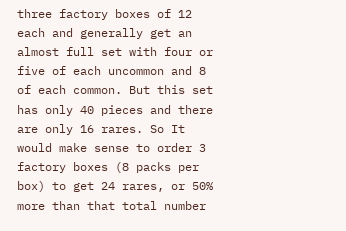three factory boxes of 12 each and generally get an almost full set with four or five of each uncommon and 8 of each common. But this set has only 40 pieces and there are only 16 rares. So It would make sense to order 3 factory boxes (8 packs per box) to get 24 rares, or 50% more than that total number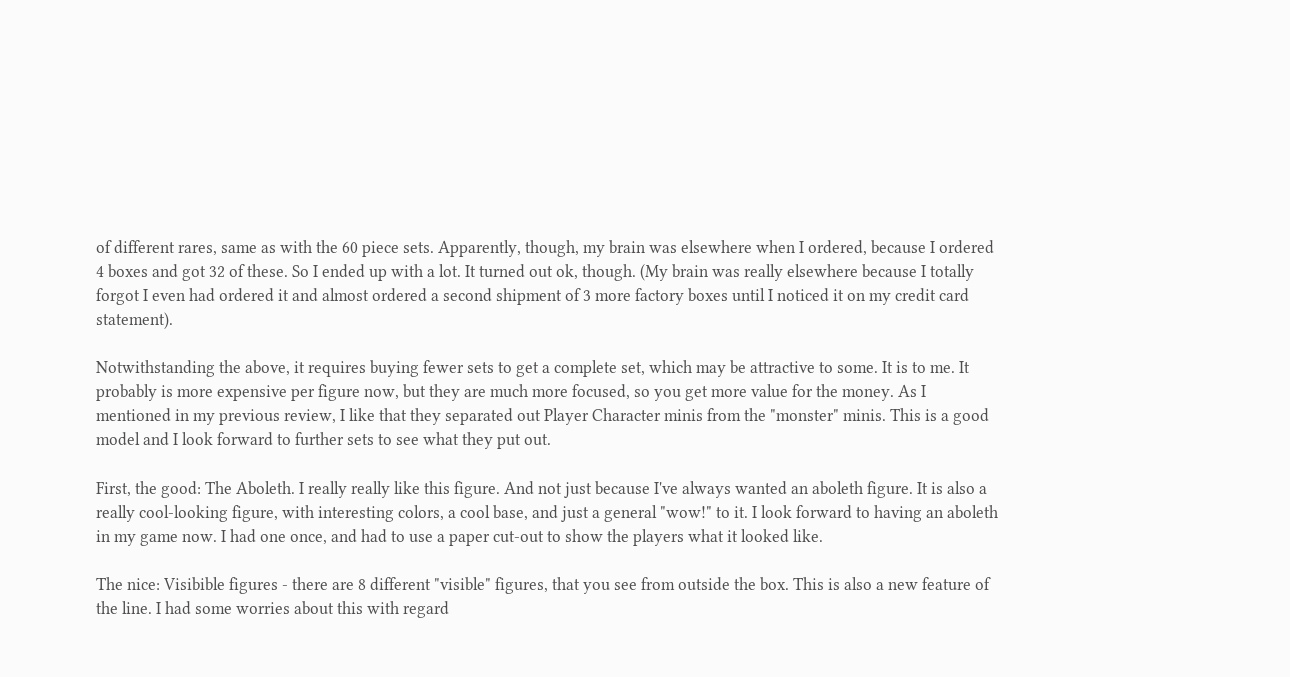of different rares, same as with the 60 piece sets. Apparently, though, my brain was elsewhere when I ordered, because I ordered 4 boxes and got 32 of these. So I ended up with a lot. It turned out ok, though. (My brain was really elsewhere because I totally forgot I even had ordered it and almost ordered a second shipment of 3 more factory boxes until I noticed it on my credit card statement).

Notwithstanding the above, it requires buying fewer sets to get a complete set, which may be attractive to some. It is to me. It probably is more expensive per figure now, but they are much more focused, so you get more value for the money. As I mentioned in my previous review, I like that they separated out Player Character minis from the "monster" minis. This is a good model and I look forward to further sets to see what they put out.

First, the good: The Aboleth. I really really like this figure. And not just because I've always wanted an aboleth figure. It is also a really cool-looking figure, with interesting colors, a cool base, and just a general "wow!" to it. I look forward to having an aboleth in my game now. I had one once, and had to use a paper cut-out to show the players what it looked like.

The nice: Visibible figures - there are 8 different "visible" figures, that you see from outside the box. This is also a new feature of the line. I had some worries about this with regard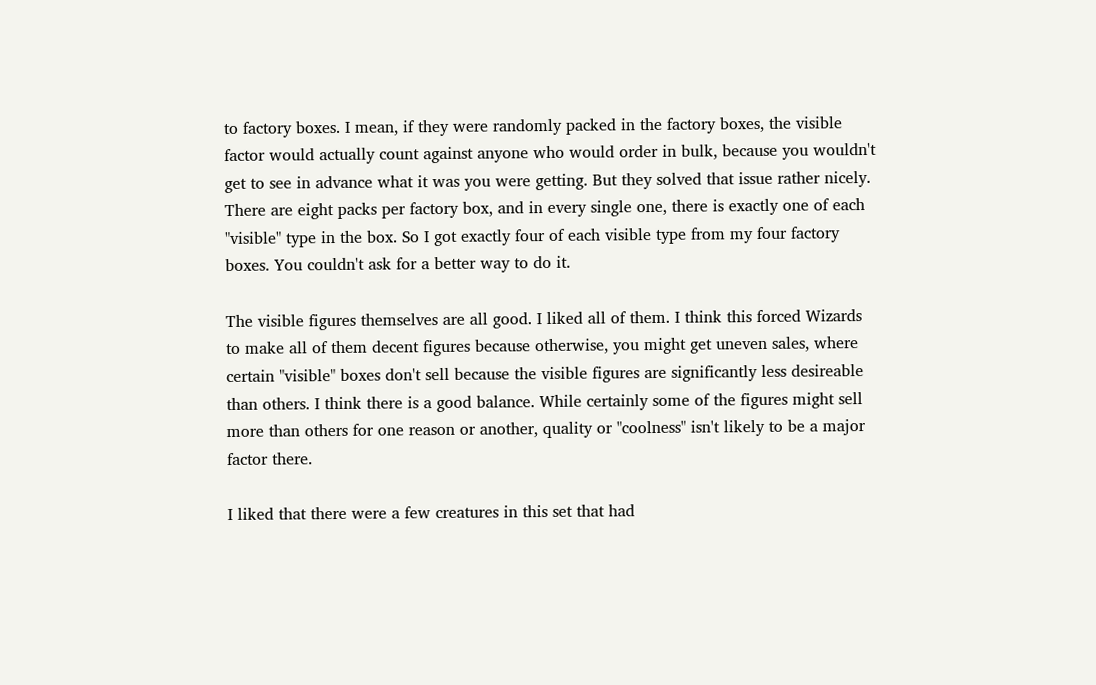to factory boxes. I mean, if they were randomly packed in the factory boxes, the visible factor would actually count against anyone who would order in bulk, because you wouldn't get to see in advance what it was you were getting. But they solved that issue rather nicely. There are eight packs per factory box, and in every single one, there is exactly one of each "visible" type in the box. So I got exactly four of each visible type from my four factory boxes. You couldn't ask for a better way to do it.

The visible figures themselves are all good. I liked all of them. I think this forced Wizards to make all of them decent figures because otherwise, you might get uneven sales, where certain "visible" boxes don't sell because the visible figures are significantly less desireable than others. I think there is a good balance. While certainly some of the figures might sell more than others for one reason or another, quality or "coolness" isn't likely to be a major factor there.

I liked that there were a few creatures in this set that had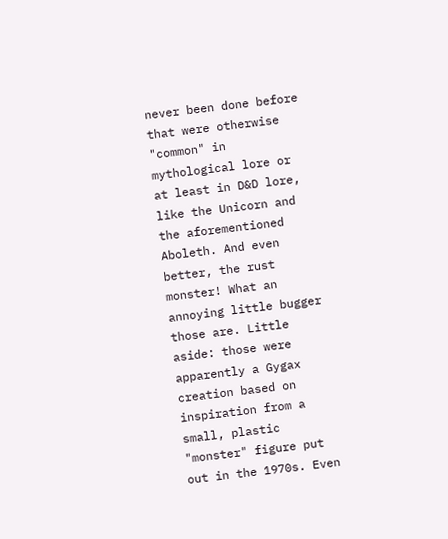never been done before that were otherwise "common" in mythological lore or at least in D&D lore, like the Unicorn and the aforementioned Aboleth. And even better, the rust monster! What an annoying little bugger those are. Little aside: those were apparently a Gygax creation based on inspiration from a small, plastic "monster" figure put out in the 1970s. Even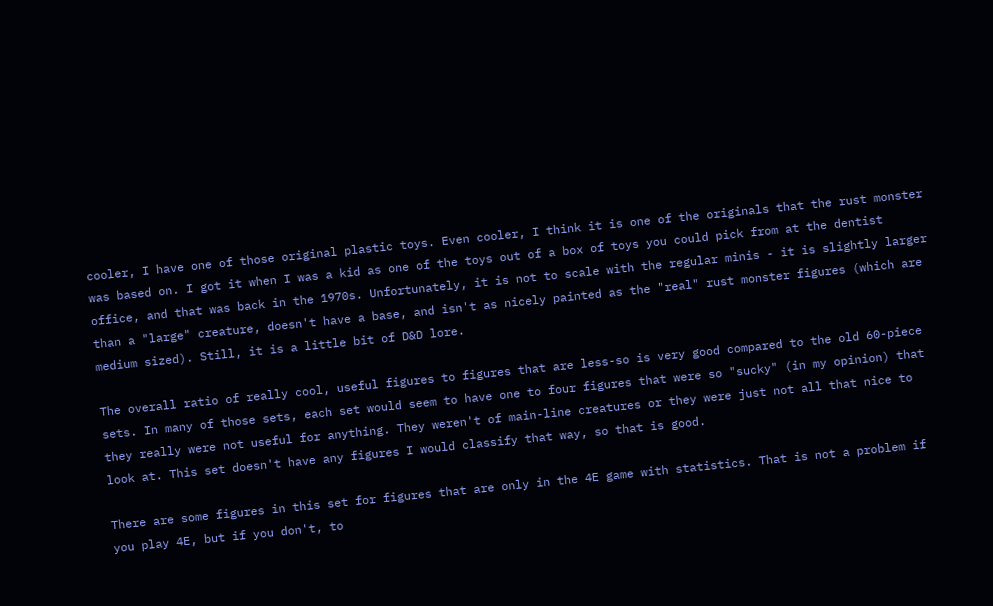cooler, I have one of those original plastic toys. Even cooler, I think it is one of the originals that the rust monster was based on. I got it when I was a kid as one of the toys out of a box of toys you could pick from at the dentist office, and that was back in the 1970s. Unfortunately, it is not to scale with the regular minis - it is slightly larger than a "large" creature, doesn't have a base, and isn't as nicely painted as the "real" rust monster figures (which are medium sized). Still, it is a little bit of D&D lore.

The overall ratio of really cool, useful figures to figures that are less-so is very good compared to the old 60-piece sets. In many of those sets, each set would seem to have one to four figures that were so "sucky" (in my opinion) that they really were not useful for anything. They weren't of main-line creatures or they were just not all that nice to look at. This set doesn't have any figures I would classify that way, so that is good.

There are some figures in this set for figures that are only in the 4E game with statistics. That is not a problem if you play 4E, but if you don't, to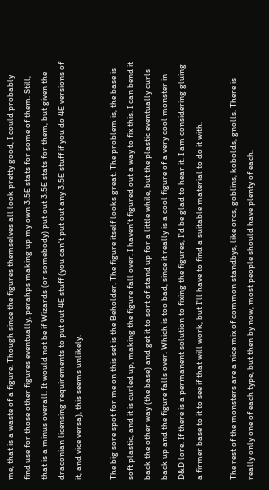me, that is a waste of a figure. Though since the figures themselves all look pretty good, I could probably find use for those other figures eventually, perahps making up my own 3.5E stats for some of them. Still, that is a minus overall. It would not be if Wizards (or somebody) put out 3.5E stats for them, but given the draconian licensing requirements to put out 4E stuff (you can't put out any 3.5E stuff if you do 4E versions of it, and vice versa), this seems unlikely.

The big sore spot for me on this set is the Beholder. The figure itself looks great. The problem is, the base is soft plastic, and it is curled up, making the figure fall over. I haven't figured out a way to fix this. I can bend it back the other way (the base) and get it to sort of stand up for a little while, but the plastic eventually curls back up and the figure falls over. Which is too bad, since it really is a cool figure of a very cool monster in D&D lore. If there is a permanent solution to fixing the figures, I'd be glad to hear it. I am considering gluing a firmer base to it to see if that will work, but I'll have to find a suitable material to do it with.

The rest of the monsters are a nice mix of common standbys, like orcs, goblins, kobolds, gnolls. There is really only one of each type, but then by now, most people should have plenty of each.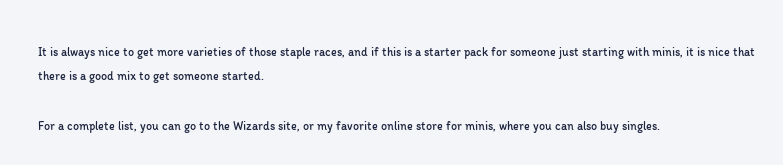It is always nice to get more varieties of those staple races, and if this is a starter pack for someone just starting with minis, it is nice that there is a good mix to get someone started.

For a complete list, you can go to the Wizards site, or my favorite online store for minis, where you can also buy singles.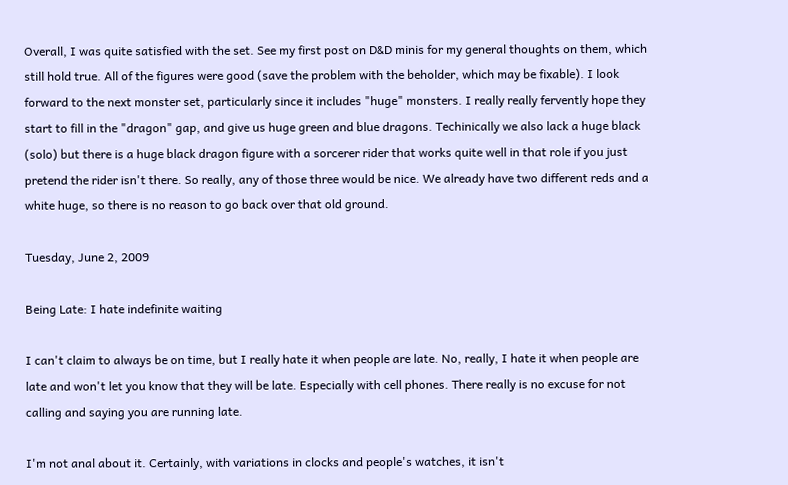Overall, I was quite satisfied with the set. See my first post on D&D minis for my general thoughts on them, which still hold true. All of the figures were good (save the problem with the beholder, which may be fixable). I look forward to the next monster set, particularly since it includes "huge" monsters. I really really fervently hope they start to fill in the "dragon" gap, and give us huge green and blue dragons. Techinically we also lack a huge black (solo) but there is a huge black dragon figure with a sorcerer rider that works quite well in that role if you just pretend the rider isn't there. So really, any of those three would be nice. We already have two different reds and a white huge, so there is no reason to go back over that old ground.

Tuesday, June 2, 2009

Being Late: I hate indefinite waiting

I can't claim to always be on time, but I really hate it when people are late. No, really, I hate it when people are late and won't let you know that they will be late. Especially with cell phones. There really is no excuse for not calling and saying you are running late.

I'm not anal about it. Certainly, with variations in clocks and people's watches, it isn't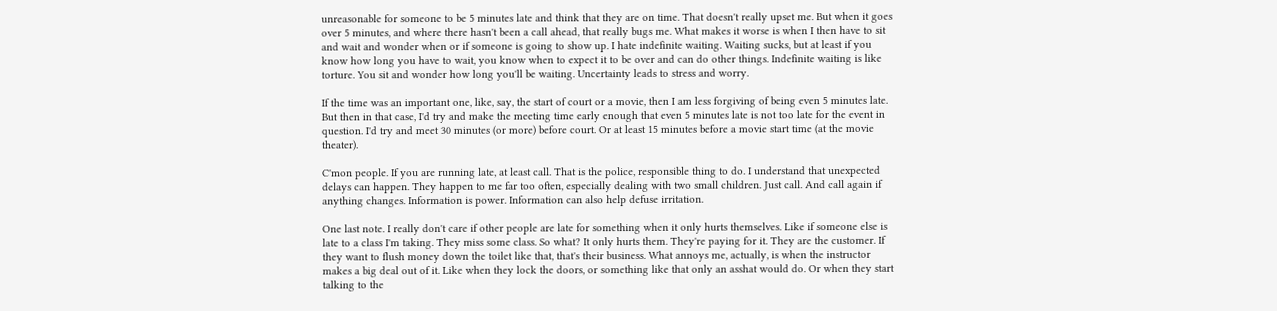unreasonable for someone to be 5 minutes late and think that they are on time. That doesn't really upset me. But when it goes over 5 minutes, and where there hasn't been a call ahead, that really bugs me. What makes it worse is when I then have to sit and wait and wonder when or if someone is going to show up. I hate indefinite waiting. Waiting sucks, but at least if you know how long you have to wait, you know when to expect it to be over and can do other things. Indefinite waiting is like torture. You sit and wonder how long you'll be waiting. Uncertainty leads to stress and worry.

If the time was an important one, like, say, the start of court or a movie, then I am less forgiving of being even 5 minutes late. But then in that case, I'd try and make the meeting time early enough that even 5 minutes late is not too late for the event in question. I'd try and meet 30 minutes (or more) before court. Or at least 15 minutes before a movie start time (at the movie theater).

C'mon people. If you are running late, at least call. That is the police, responsible thing to do. I understand that unexpected delays can happen. They happen to me far too often, especially dealing with two small children. Just call. And call again if anything changes. Information is power. Information can also help defuse irritation.

One last note. I really don't care if other people are late for something when it only hurts themselves. Like if someone else is late to a class I'm taking. They miss some class. So what? It only hurts them. They're paying for it. They are the customer. If they want to flush money down the toilet like that, that's their business. What annoys me, actually, is when the instructor makes a big deal out of it. Like when they lock the doors, or something like that only an asshat would do. Or when they start talking to the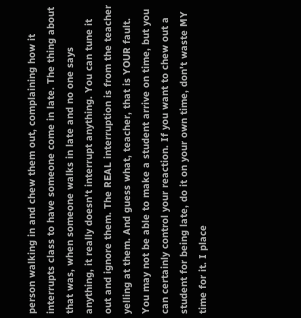person walking in and chew them out, complaining how it interrupts class to have someone come in late. The thing about that was, when someone walks in late and no one says anything, it really doesn't interrupt anything. You can tune it out and ignore them. The REAL interruption is from the teacher yelling at them. And guess what, teacher, that is YOUR fault. You may not be able to make a student arrive on time, but you can certainly control your reaction. If you want to chew out a student for being late, do it on your own time, don't waste MY time for it. I place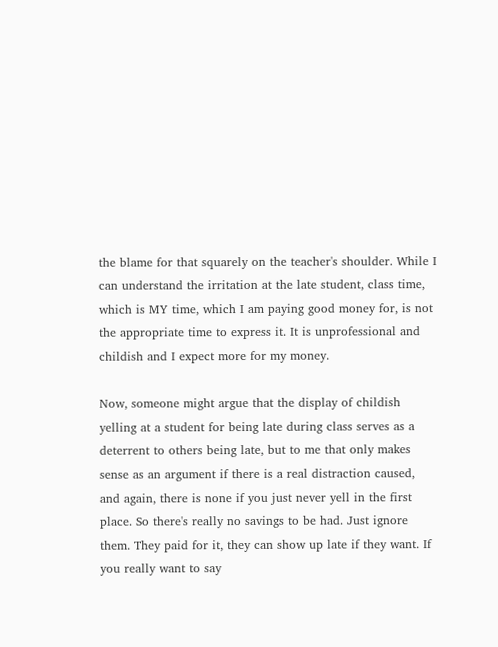the blame for that squarely on the teacher's shoulder. While I can understand the irritation at the late student, class time, which is MY time, which I am paying good money for, is not the appropriate time to express it. It is unprofessional and childish and I expect more for my money.

Now, someone might argue that the display of childish yelling at a student for being late during class serves as a deterrent to others being late, but to me that only makes sense as an argument if there is a real distraction caused, and again, there is none if you just never yell in the first place. So there's really no savings to be had. Just ignore them. They paid for it, they can show up late if they want. If you really want to say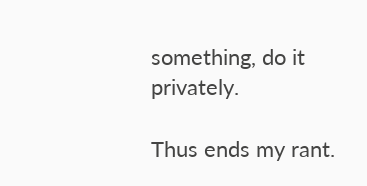something, do it privately.

Thus ends my rant.